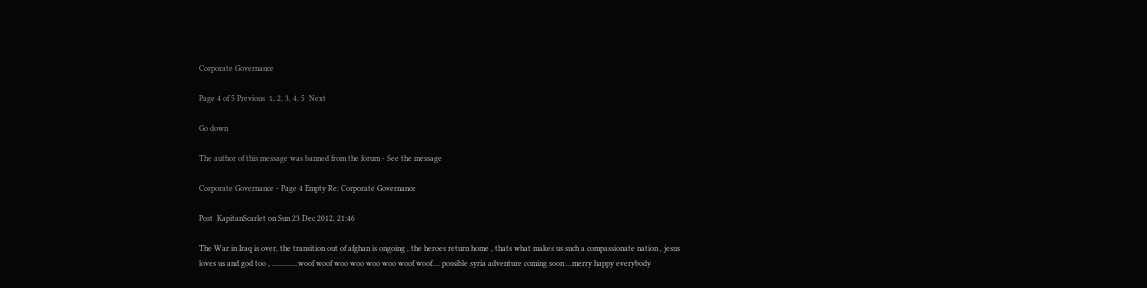Corporate Governance

Page 4 of 5 Previous  1, 2, 3, 4, 5  Next

Go down

The author of this message was banned from the forum - See the message

Corporate Governance - Page 4 Empty Re: Corporate Governance

Post  KapitanScarlet on Sun 23 Dec 2012, 21:46

The War in Iraq is over, the transition out of afghan is ongoing , the heroes return home , thats what makes us such a compassionate nation , jesus loves us and god too , .............woof woof woo woo woo woo woof woof.... possible syria adventure coming soon ...merry happy everybody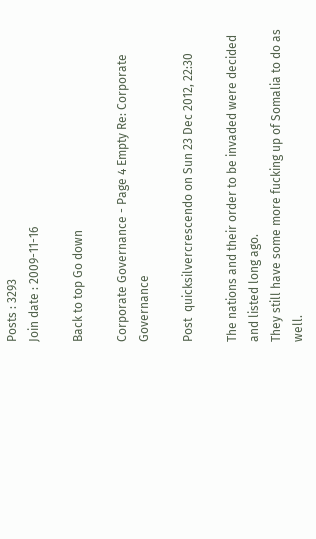Posts : 3293
Join date : 2009-11-16

Back to top Go down

Corporate Governance - Page 4 Empty Re: Corporate Governance

Post  quicksilvercrescendo on Sun 23 Dec 2012, 22:30

The nations and their order to be invaded were decided and listed long ago.
They still have some more fucking up of Somalia to do as well.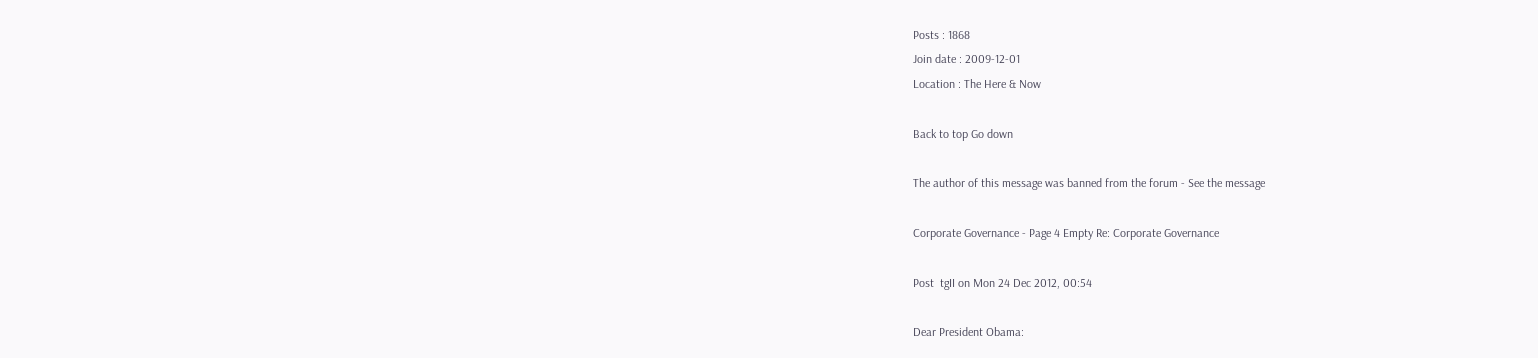Posts : 1868
Join date : 2009-12-01
Location : The Here & Now

Back to top Go down

The author of this message was banned from the forum - See the message

Corporate Governance - Page 4 Empty Re: Corporate Governance

Post  tgII on Mon 24 Dec 2012, 00:54

Dear President Obama: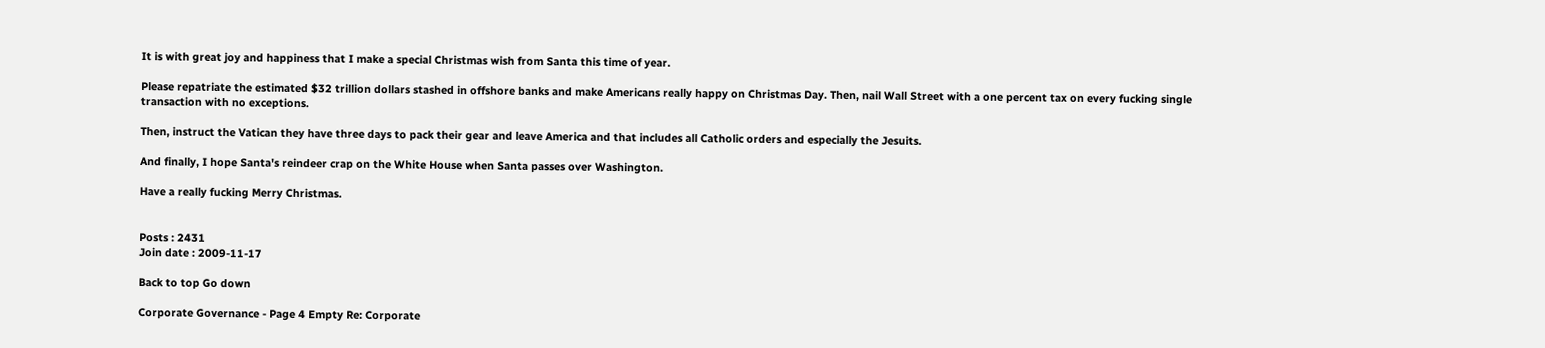It is with great joy and happiness that I make a special Christmas wish from Santa this time of year.

Please repatriate the estimated $32 trillion dollars stashed in offshore banks and make Americans really happy on Christmas Day. Then, nail Wall Street with a one percent tax on every fucking single transaction with no exceptions.

Then, instruct the Vatican they have three days to pack their gear and leave America and that includes all Catholic orders and especially the Jesuits.

And finally, I hope Santa's reindeer crap on the White House when Santa passes over Washington.

Have a really fucking Merry Christmas.


Posts : 2431
Join date : 2009-11-17

Back to top Go down

Corporate Governance - Page 4 Empty Re: Corporate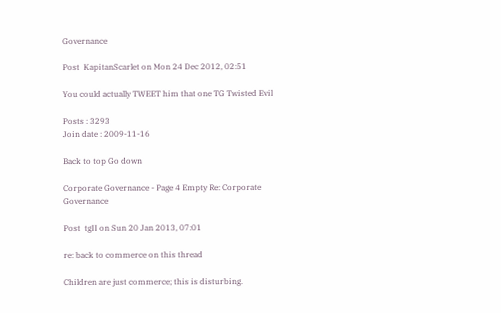Governance

Post  KapitanScarlet on Mon 24 Dec 2012, 02:51

You could actually TWEET him that one TG Twisted Evil

Posts : 3293
Join date : 2009-11-16

Back to top Go down

Corporate Governance - Page 4 Empty Re: Corporate Governance

Post  tgII on Sun 20 Jan 2013, 07:01

re: back to commerce on this thread

Children are just commerce; this is disturbing.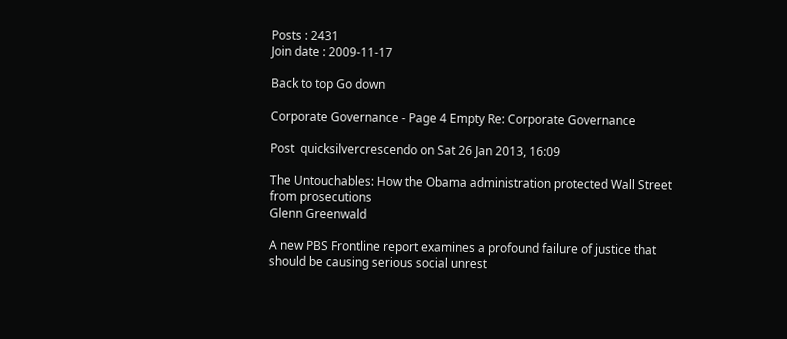Posts : 2431
Join date : 2009-11-17

Back to top Go down

Corporate Governance - Page 4 Empty Re: Corporate Governance

Post  quicksilvercrescendo on Sat 26 Jan 2013, 16:09

The Untouchables: How the Obama administration protected Wall Street from prosecutions
Glenn Greenwald

A new PBS Frontline report examines a profound failure of justice that should be causing serious social unrest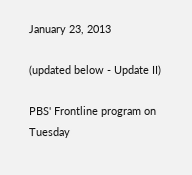January 23, 2013

(updated below - Update II)

PBS' Frontline program on Tuesday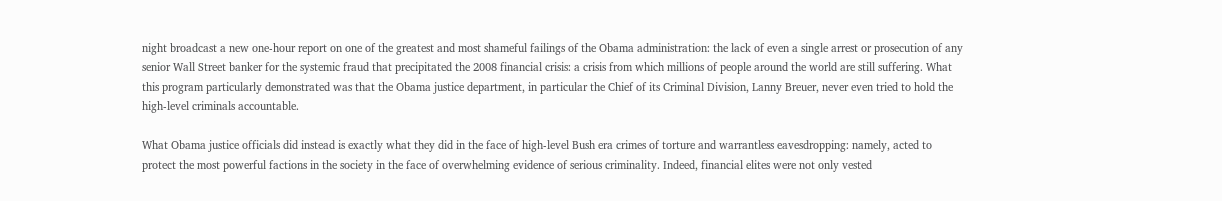night broadcast a new one-hour report on one of the greatest and most shameful failings of the Obama administration: the lack of even a single arrest or prosecution of any senior Wall Street banker for the systemic fraud that precipitated the 2008 financial crisis: a crisis from which millions of people around the world are still suffering. What this program particularly demonstrated was that the Obama justice department, in particular the Chief of its Criminal Division, Lanny Breuer, never even tried to hold the high-level criminals accountable.

What Obama justice officials did instead is exactly what they did in the face of high-level Bush era crimes of torture and warrantless eavesdropping: namely, acted to protect the most powerful factions in the society in the face of overwhelming evidence of serious criminality. Indeed, financial elites were not only vested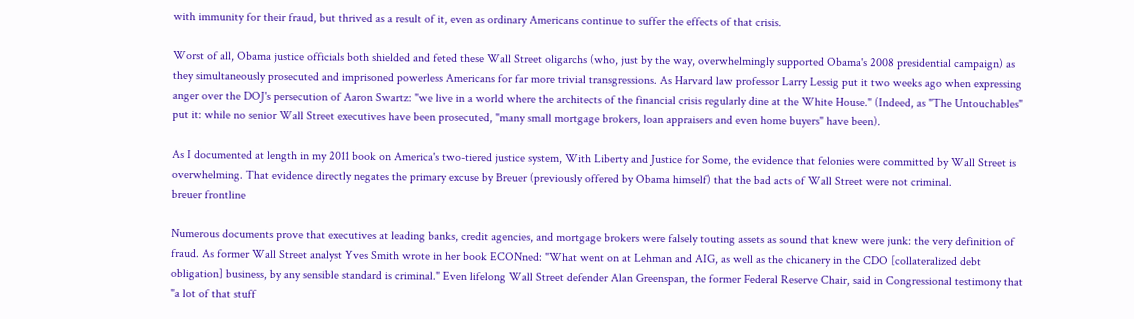with immunity for their fraud, but thrived as a result of it, even as ordinary Americans continue to suffer the effects of that crisis.

Worst of all, Obama justice officials both shielded and feted these Wall Street oligarchs (who, just by the way, overwhelmingly supported Obama's 2008 presidential campaign) as they simultaneously prosecuted and imprisoned powerless Americans for far more trivial transgressions. As Harvard law professor Larry Lessig put it two weeks ago when expressing anger over the DOJ's persecution of Aaron Swartz: "we live in a world where the architects of the financial crisis regularly dine at the White House." (Indeed, as "The Untouchables" put it: while no senior Wall Street executives have been prosecuted, "many small mortgage brokers, loan appraisers and even home buyers" have been).

As I documented at length in my 2011 book on America's two-tiered justice system, With Liberty and Justice for Some, the evidence that felonies were committed by Wall Street is overwhelming. That evidence directly negates the primary excuse by Breuer (previously offered by Obama himself) that the bad acts of Wall Street were not criminal.
breuer frontline

Numerous documents prove that executives at leading banks, credit agencies, and mortgage brokers were falsely touting assets as sound that knew were junk: the very definition of fraud. As former Wall Street analyst Yves Smith wrote in her book ECONned: "What went on at Lehman and AIG, as well as the chicanery in the CDO [collateralized debt obligation] business, by any sensible standard is criminal." Even lifelong Wall Street defender Alan Greenspan, the former Federal Reserve Chair, said in Congressional testimony that "a lot of that stuff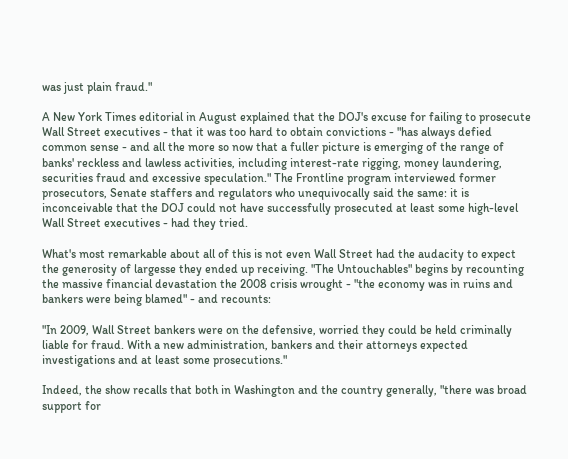was just plain fraud."

A New York Times editorial in August explained that the DOJ's excuse for failing to prosecute Wall Street executives - that it was too hard to obtain convictions - "has always defied common sense - and all the more so now that a fuller picture is emerging of the range of banks' reckless and lawless activities, including interest-rate rigging, money laundering, securities fraud and excessive speculation." The Frontline program interviewed former prosecutors, Senate staffers and regulators who unequivocally said the same: it is inconceivable that the DOJ could not have successfully prosecuted at least some high-level Wall Street executives - had they tried.

What's most remarkable about all of this is not even Wall Street had the audacity to expect the generosity of largesse they ended up receiving. "The Untouchables" begins by recounting the massive financial devastation the 2008 crisis wrought - "the economy was in ruins and bankers were being blamed" - and recounts:

"In 2009, Wall Street bankers were on the defensive, worried they could be held criminally liable for fraud. With a new administration, bankers and their attorneys expected investigations and at least some prosecutions."

Indeed, the show recalls that both in Washington and the country generally, "there was broad support for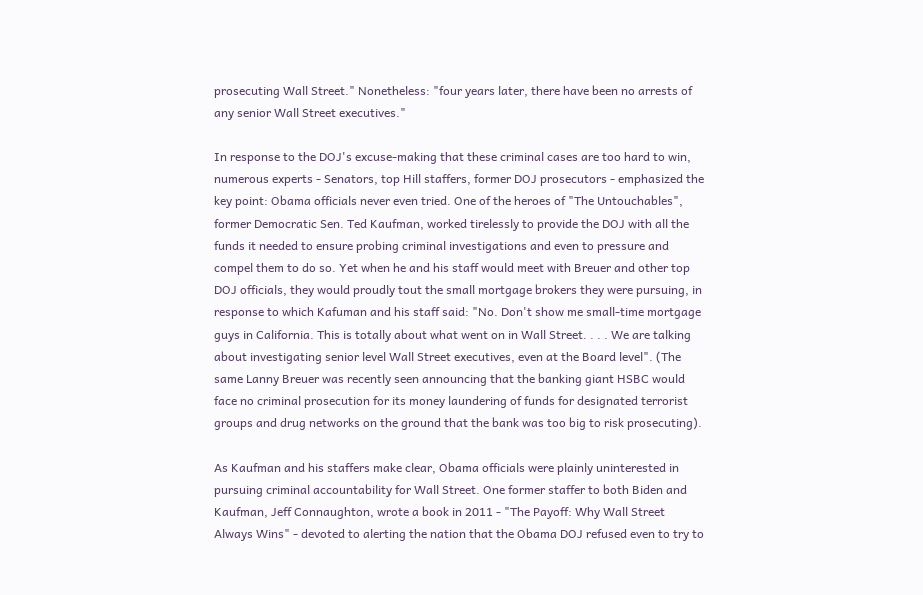prosecuting Wall Street." Nonetheless: "four years later, there have been no arrests of any senior Wall Street executives."

In response to the DOJ's excuse-making that these criminal cases are too hard to win, numerous experts - Senators, top Hill staffers, former DOJ prosecutors - emphasized the key point: Obama officials never even tried. One of the heroes of "The Untouchables", former Democratic Sen. Ted Kaufman, worked tirelessly to provide the DOJ with all the funds it needed to ensure probing criminal investigations and even to pressure and compel them to do so. Yet when he and his staff would meet with Breuer and other top DOJ officials, they would proudly tout the small mortgage brokers they were pursuing, in response to which Kafuman and his staff said: "No. Don't show me small-time mortgage guys in California. This is totally about what went on in Wall Street. . . . We are talking about investigating senior level Wall Street executives, even at the Board level". (The same Lanny Breuer was recently seen announcing that the banking giant HSBC would face no criminal prosecution for its money laundering of funds for designated terrorist groups and drug networks on the ground that the bank was too big to risk prosecuting).

As Kaufman and his staffers make clear, Obama officials were plainly uninterested in pursuing criminal accountability for Wall Street. One former staffer to both Biden and Kaufman, Jeff Connaughton, wrote a book in 2011 - "The Payoff: Why Wall Street Always Wins" - devoted to alerting the nation that the Obama DOJ refused even to try to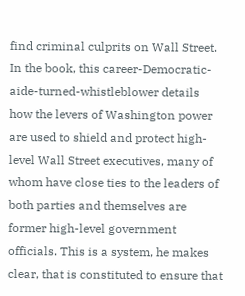find criminal culprits on Wall Street. In the book, this career-Democratic-aide-turned-whistleblower details how the levers of Washington power are used to shield and protect high-level Wall Street executives, many of whom have close ties to the leaders of both parties and themselves are former high-level government officials. This is a system, he makes clear, that is constituted to ensure that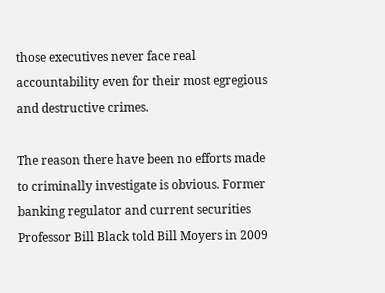those executives never face real accountability even for their most egregious and destructive crimes.

The reason there have been no efforts made to criminally investigate is obvious. Former banking regulator and current securities Professor Bill Black told Bill Moyers in 2009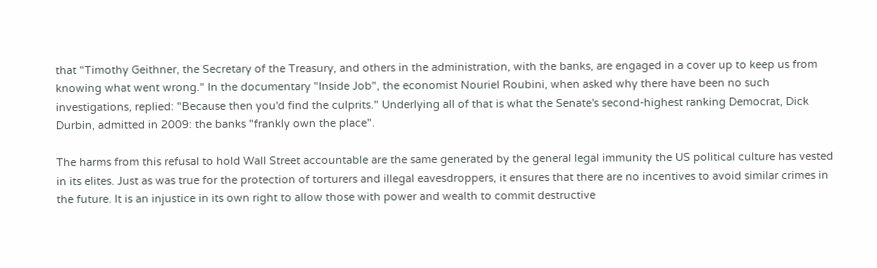that "Timothy Geithner, the Secretary of the Treasury, and others in the administration, with the banks, are engaged in a cover up to keep us from knowing what went wrong." In the documentary "Inside Job", the economist Nouriel Roubini, when asked why there have been no such investigations, replied: "Because then you'd find the culprits." Underlying all of that is what the Senate's second-highest ranking Democrat, Dick Durbin, admitted in 2009: the banks "frankly own the place".

The harms from this refusal to hold Wall Street accountable are the same generated by the general legal immunity the US political culture has vested in its elites. Just as was true for the protection of torturers and illegal eavesdroppers, it ensures that there are no incentives to avoid similar crimes in the future. It is an injustice in its own right to allow those with power and wealth to commit destructive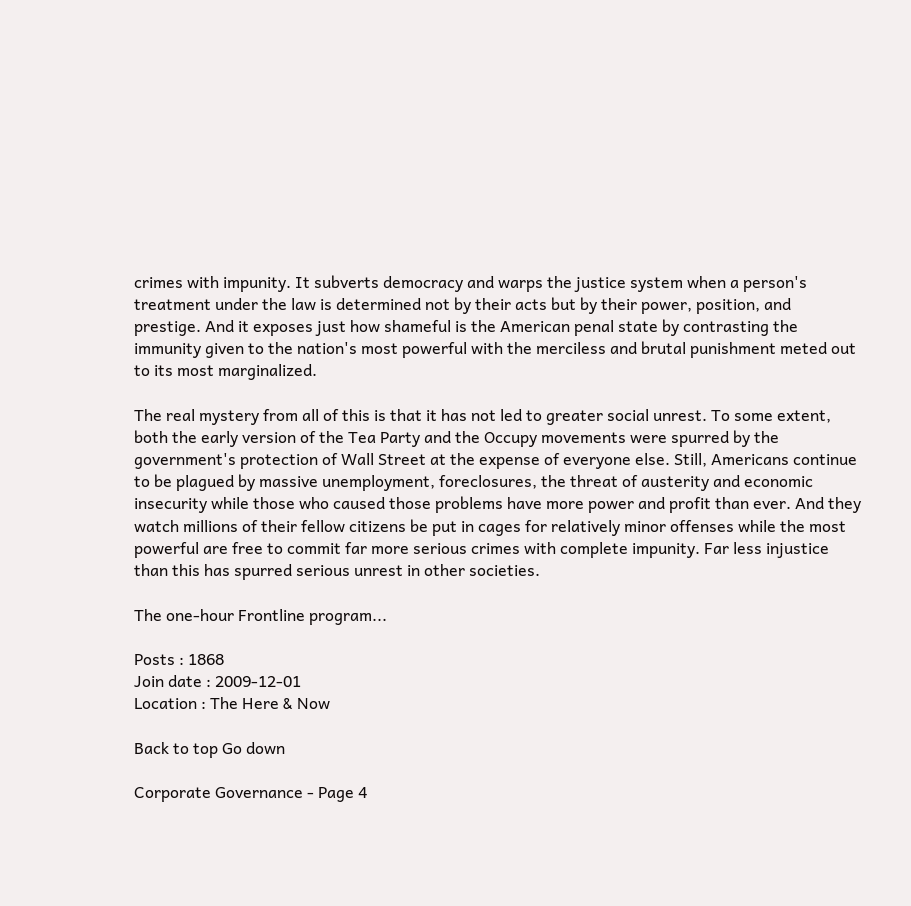crimes with impunity. It subverts democracy and warps the justice system when a person's treatment under the law is determined not by their acts but by their power, position, and prestige. And it exposes just how shameful is the American penal state by contrasting the immunity given to the nation's most powerful with the merciless and brutal punishment meted out to its most marginalized.

The real mystery from all of this is that it has not led to greater social unrest. To some extent, both the early version of the Tea Party and the Occupy movements were spurred by the government's protection of Wall Street at the expense of everyone else. Still, Americans continue to be plagued by massive unemployment, foreclosures, the threat of austerity and economic insecurity while those who caused those problems have more power and profit than ever. And they watch millions of their fellow citizens be put in cages for relatively minor offenses while the most powerful are free to commit far more serious crimes with complete impunity. Far less injustice than this has spurred serious unrest in other societies.

The one-hour Frontline program...

Posts : 1868
Join date : 2009-12-01
Location : The Here & Now

Back to top Go down

Corporate Governance - Page 4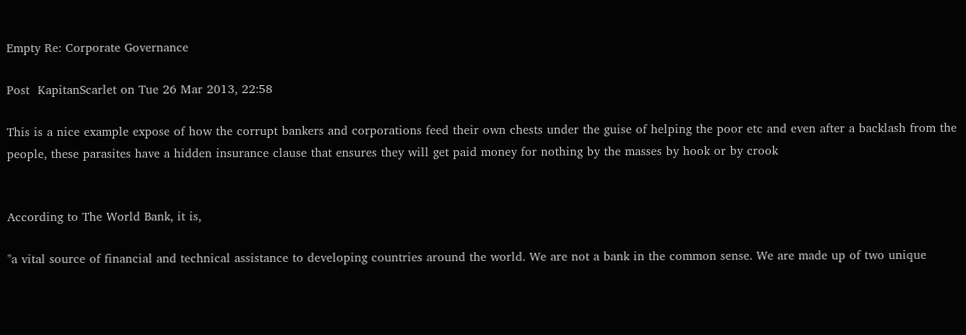Empty Re: Corporate Governance

Post  KapitanScarlet on Tue 26 Mar 2013, 22:58

This is a nice example expose of how the corrupt bankers and corporations feed their own chests under the guise of helping the poor etc and even after a backlash from the people, these parasites have a hidden insurance clause that ensures they will get paid money for nothing by the masses by hook or by crook


According to The World Bank, it is,

"a vital source of financial and technical assistance to developing countries around the world. We are not a bank in the common sense. We are made up of two unique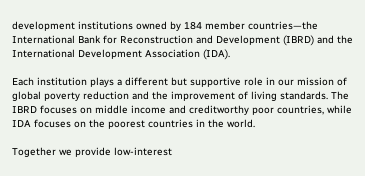development institutions owned by 184 member countries—the International Bank for Reconstruction and Development (IBRD) and the International Development Association (IDA).

Each institution plays a different but supportive role in our mission of global poverty reduction and the improvement of living standards. The IBRD focuses on middle income and creditworthy poor countries, while IDA focuses on the poorest countries in the world.

Together we provide low-interest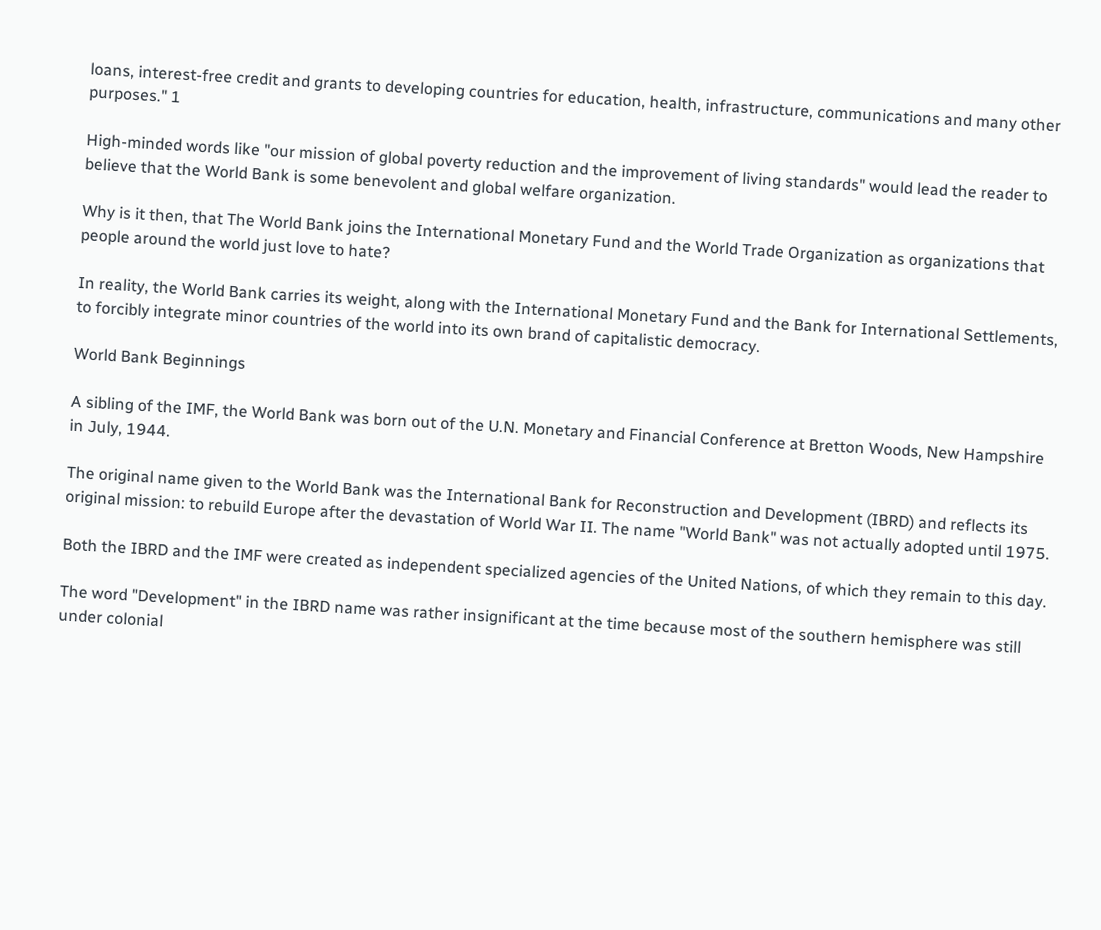loans, interest-free credit and grants to developing countries for education, health, infrastructure, communications and many other purposes." 1

High-minded words like "our mission of global poverty reduction and the improvement of living standards" would lead the reader to believe that the World Bank is some benevolent and global welfare organization.

Why is it then, that The World Bank joins the International Monetary Fund and the World Trade Organization as organizations that people around the world just love to hate?

In reality, the World Bank carries its weight, along with the International Monetary Fund and the Bank for International Settlements, to forcibly integrate minor countries of the world into its own brand of capitalistic democracy.

World Bank Beginnings

A sibling of the IMF, the World Bank was born out of the U.N. Monetary and Financial Conference at Bretton Woods, New Hampshire in July, 1944.

The original name given to the World Bank was the International Bank for Reconstruction and Development (IBRD) and reflects its original mission: to rebuild Europe after the devastation of World War II. The name "World Bank" was not actually adopted until 1975.

Both the IBRD and the IMF were created as independent specialized agencies of the United Nations, of which they remain to this day.

The word "Development" in the IBRD name was rather insignificant at the time because most of the southern hemisphere was still under colonial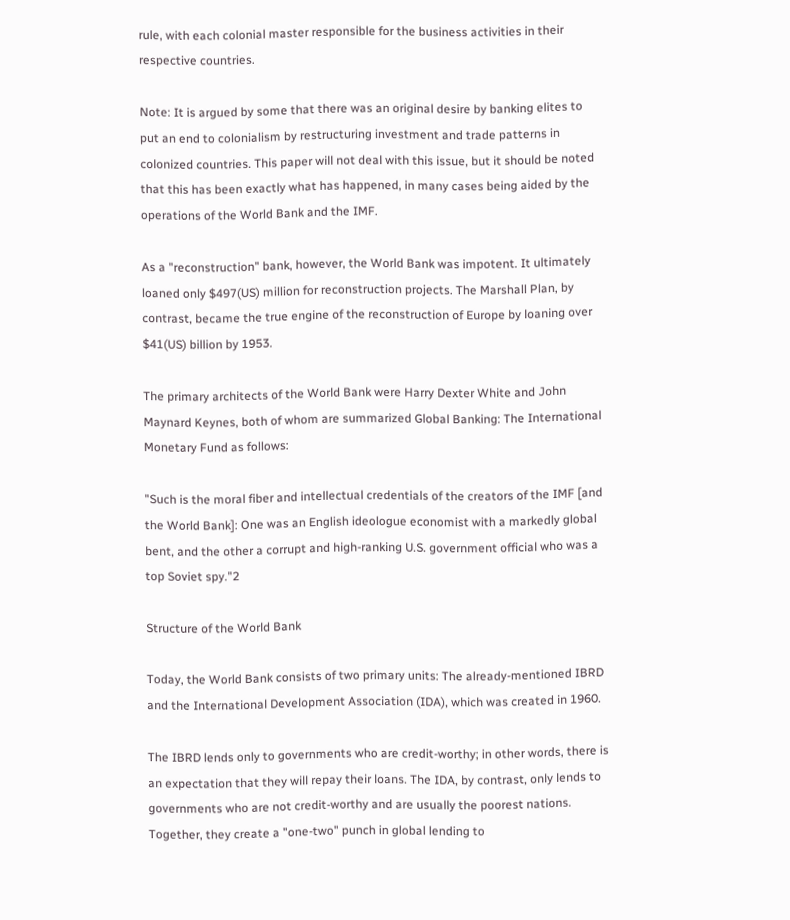rule, with each colonial master responsible for the business activities in their respective countries.

Note: It is argued by some that there was an original desire by banking elites to put an end to colonialism by restructuring investment and trade patterns in colonized countries. This paper will not deal with this issue, but it should be noted that this has been exactly what has happened, in many cases being aided by the operations of the World Bank and the IMF.

As a "reconstruction" bank, however, the World Bank was impotent. It ultimately loaned only $497(US) million for reconstruction projects. The Marshall Plan, by contrast, became the true engine of the reconstruction of Europe by loaning over $41(US) billion by 1953.

The primary architects of the World Bank were Harry Dexter White and John Maynard Keynes, both of whom are summarized Global Banking: The International Monetary Fund as follows:

"Such is the moral fiber and intellectual credentials of the creators of the IMF [and the World Bank]: One was an English ideologue economist with a markedly global bent, and the other a corrupt and high-ranking U.S. government official who was a top Soviet spy."2

Structure of the World Bank

Today, the World Bank consists of two primary units: The already-mentioned IBRD and the International Development Association (IDA), which was created in 1960.

The IBRD lends only to governments who are credit-worthy; in other words, there is an expectation that they will repay their loans. The IDA, by contrast, only lends to governments who are not credit-worthy and are usually the poorest nations. Together, they create a "one-two" punch in global lending to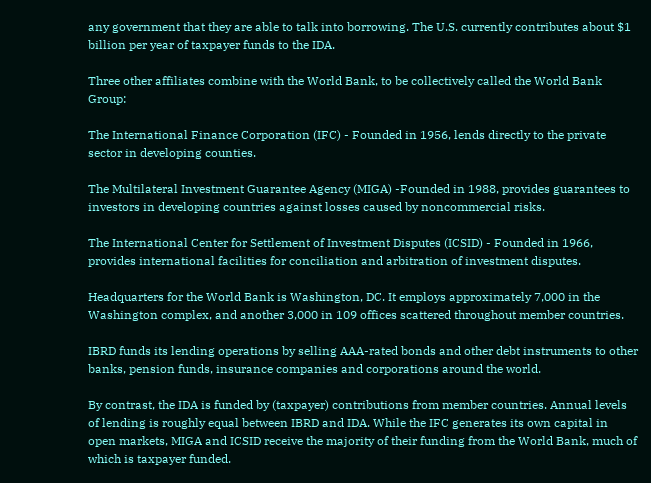any government that they are able to talk into borrowing. The U.S. currently contributes about $1 billion per year of taxpayer funds to the IDA.

Three other affiliates combine with the World Bank, to be collectively called the World Bank Group:

The International Finance Corporation (IFC) - Founded in 1956, lends directly to the private sector in developing counties.

The Multilateral Investment Guarantee Agency (MIGA) -Founded in 1988, provides guarantees to investors in developing countries against losses caused by noncommercial risks.

The International Center for Settlement of Investment Disputes (ICSID) - Founded in 1966, provides international facilities for conciliation and arbitration of investment disputes.

Headquarters for the World Bank is Washington, DC. It employs approximately 7,000 in the Washington complex, and another 3,000 in 109 offices scattered throughout member countries.

IBRD funds its lending operations by selling AAA-rated bonds and other debt instruments to other banks, pension funds, insurance companies and corporations around the world.

By contrast, the IDA is funded by (taxpayer) contributions from member countries. Annual levels of lending is roughly equal between IBRD and IDA. While the IFC generates its own capital in open markets, MIGA and ICSID receive the majority of their funding from the World Bank, much of which is taxpayer funded.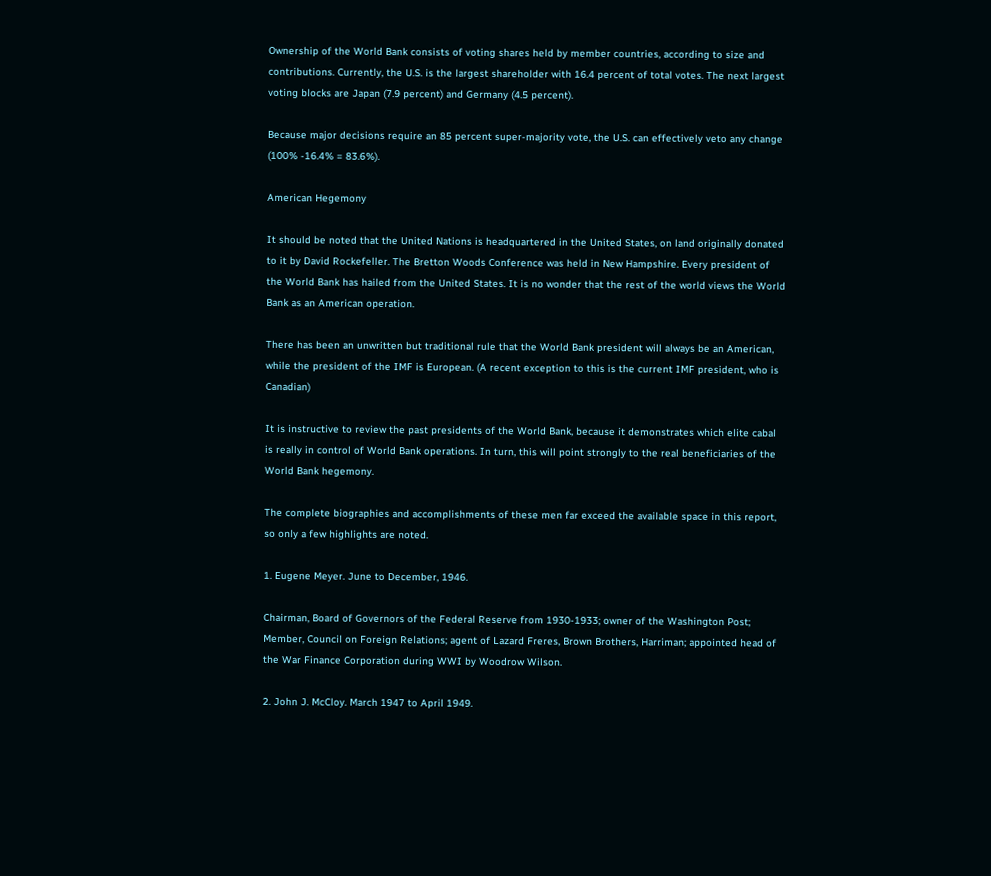Ownership of the World Bank consists of voting shares held by member countries, according to size and contributions. Currently, the U.S. is the largest shareholder with 16.4 percent of total votes. The next largest voting blocks are Japan (7.9 percent) and Germany (4.5 percent).

Because major decisions require an 85 percent super-majority vote, the U.S. can effectively veto any change (100% -16.4% = 83.6%).

American Hegemony

It should be noted that the United Nations is headquartered in the United States, on land originally donated to it by David Rockefeller. The Bretton Woods Conference was held in New Hampshire. Every president of the World Bank has hailed from the United States. It is no wonder that the rest of the world views the World Bank as an American operation.

There has been an unwritten but traditional rule that the World Bank president will always be an American, while the president of the IMF is European. (A recent exception to this is the current IMF president, who is Canadian)

It is instructive to review the past presidents of the World Bank, because it demonstrates which elite cabal is really in control of World Bank operations. In turn, this will point strongly to the real beneficiaries of the World Bank hegemony.

The complete biographies and accomplishments of these men far exceed the available space in this report, so only a few highlights are noted.

1. Eugene Meyer. June to December, 1946.

Chairman, Board of Governors of the Federal Reserve from 1930-1933; owner of the Washington Post; Member, Council on Foreign Relations; agent of Lazard Freres, Brown Brothers, Harriman; appointed head of the War Finance Corporation during WWI by Woodrow Wilson.

2. John J. McCloy. March 1947 to April 1949.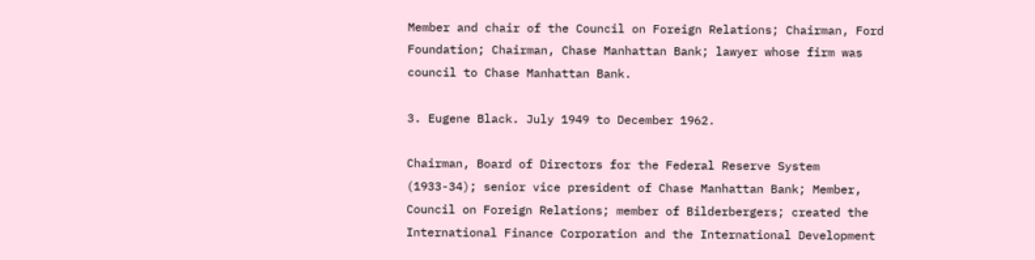Member and chair of the Council on Foreign Relations; Chairman, Ford Foundation; Chairman, Chase Manhattan Bank; lawyer whose firm was council to Chase Manhattan Bank.

3. Eugene Black. July 1949 to December 1962.

Chairman, Board of Directors for the Federal Reserve System (1933-34); senior vice president of Chase Manhattan Bank; Member, Council on Foreign Relations; member of Bilderbergers; created the International Finance Corporation and the International Development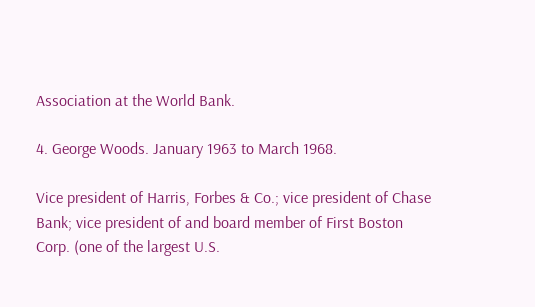Association at the World Bank.

4. George Woods. January 1963 to March 1968.

Vice president of Harris, Forbes & Co.; vice president of Chase Bank; vice president of and board member of First Boston Corp. (one of the largest U.S.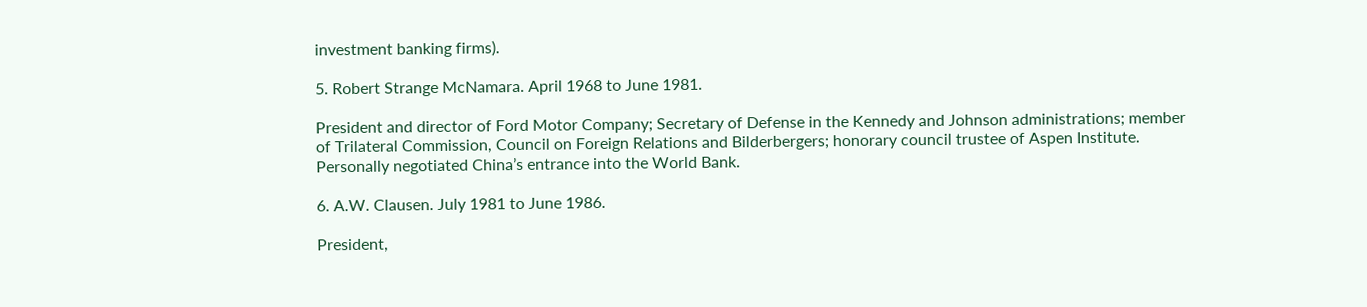investment banking firms).

5. Robert Strange McNamara. April 1968 to June 1981.

President and director of Ford Motor Company; Secretary of Defense in the Kennedy and Johnson administrations; member of Trilateral Commission, Council on Foreign Relations and Bilderbergers; honorary council trustee of Aspen Institute. Personally negotiated China’s entrance into the World Bank.

6. A.W. Clausen. July 1981 to June 1986.

President,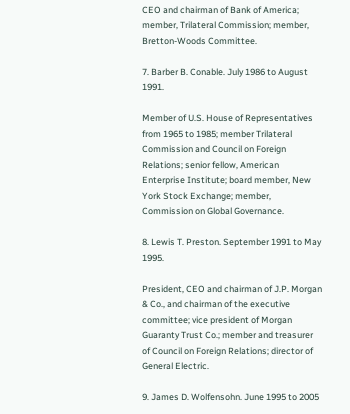CEO and chairman of Bank of America; member, Trilateral Commission; member, Bretton-Woods Committee.

7. Barber B. Conable. July 1986 to August 1991.

Member of U.S. House of Representatives from 1965 to 1985; member Trilateral Commission and Council on Foreign Relations; senior fellow, American Enterprise Institute; board member, New York Stock Exchange; member, Commission on Global Governance.

8. Lewis T. Preston. September 1991 to May 1995.

President, CEO and chairman of J.P. Morgan & Co., and chairman of the executive committee; vice president of Morgan Guaranty Trust Co.; member and treasurer of Council on Foreign Relations; director of General Electric.

9. James D. Wolfensohn. June 1995 to 2005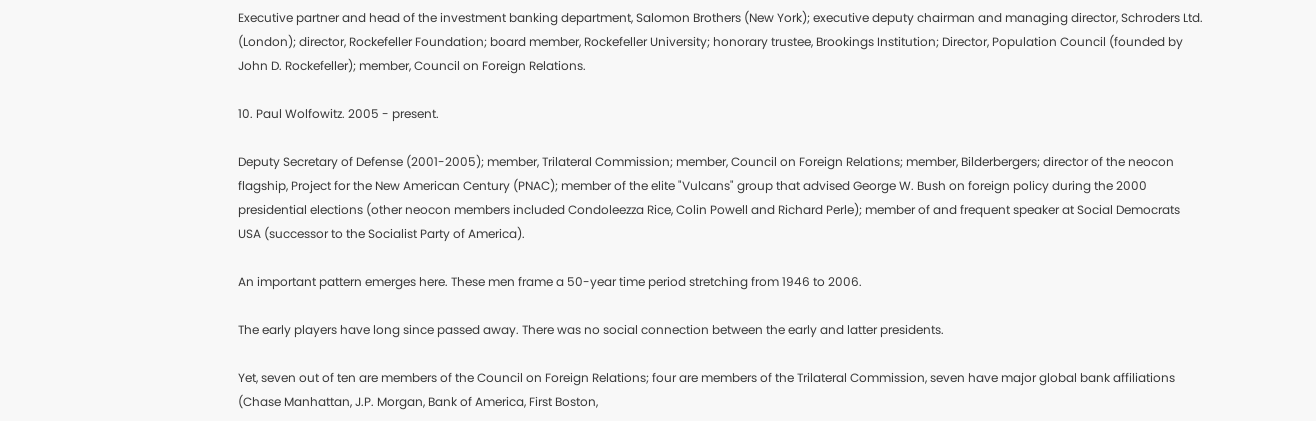Executive partner and head of the investment banking department, Salomon Brothers (New York); executive deputy chairman and managing director, Schroders Ltd. (London); director, Rockefeller Foundation; board member, Rockefeller University; honorary trustee, Brookings Institution; Director, Population Council (founded by John D. Rockefeller); member, Council on Foreign Relations.

10. Paul Wolfowitz. 2005 - present.

Deputy Secretary of Defense (2001-2005); member, Trilateral Commission; member, Council on Foreign Relations; member, Bilderbergers; director of the neocon flagship, Project for the New American Century (PNAC); member of the elite "Vulcans" group that advised George W. Bush on foreign policy during the 2000 presidential elections (other neocon members included Condoleezza Rice, Colin Powell and Richard Perle); member of and frequent speaker at Social Democrats USA (successor to the Socialist Party of America).

An important pattern emerges here. These men frame a 50-year time period stretching from 1946 to 2006.

The early players have long since passed away. There was no social connection between the early and latter presidents.

Yet, seven out of ten are members of the Council on Foreign Relations; four are members of the Trilateral Commission, seven have major global bank affiliations (Chase Manhattan, J.P. Morgan, Bank of America, First Boston,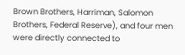Brown Brothers, Harriman, Salomon Brothers, Federal Reserve), and four men were directly connected to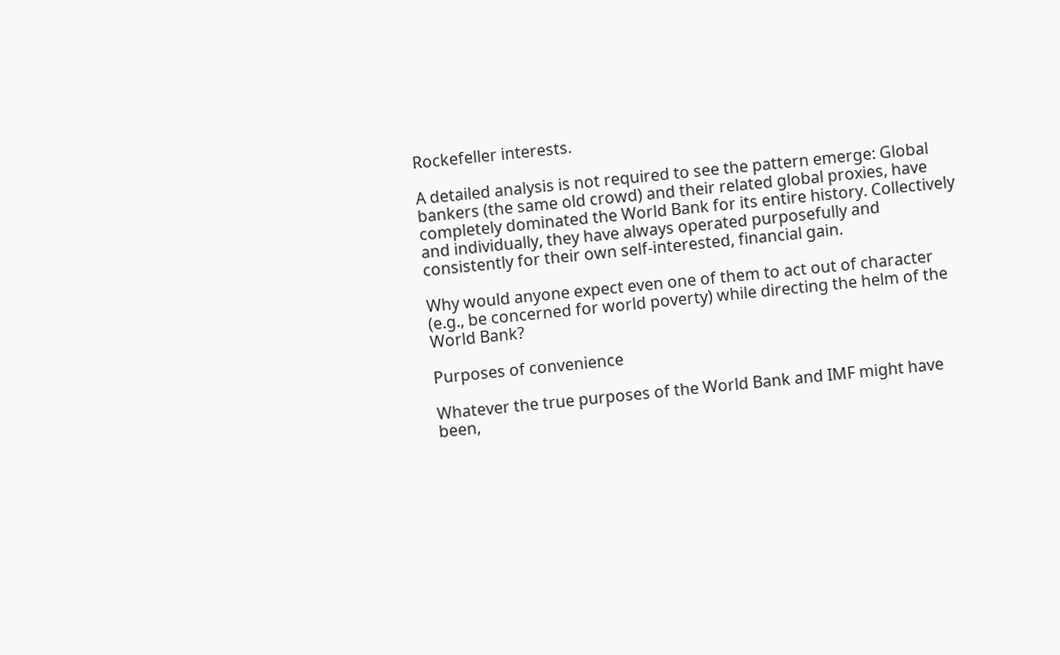Rockefeller interests.

A detailed analysis is not required to see the pattern emerge: Global bankers (the same old crowd) and their related global proxies, have completely dominated the World Bank for its entire history. Collectively and individually, they have always operated purposefully and consistently for their own self-interested, financial gain.

Why would anyone expect even one of them to act out of character (e.g., be concerned for world poverty) while directing the helm of the World Bank?

Purposes of convenience

Whatever the true purposes of the World Bank and IMF might have been,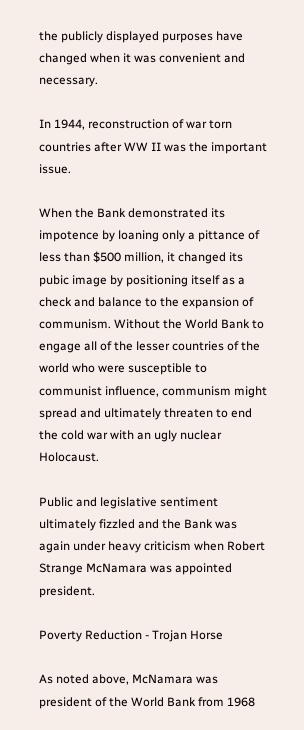the publicly displayed purposes have changed when it was convenient and necessary.

In 1944, reconstruction of war torn countries after WW II was the important issue.

When the Bank demonstrated its impotence by loaning only a pittance of less than $500 million, it changed its pubic image by positioning itself as a check and balance to the expansion of communism. Without the World Bank to engage all of the lesser countries of the world who were susceptible to communist influence, communism might spread and ultimately threaten to end the cold war with an ugly nuclear Holocaust.

Public and legislative sentiment ultimately fizzled and the Bank was again under heavy criticism when Robert Strange McNamara was appointed president.

Poverty Reduction - Trojan Horse

As noted above, McNamara was president of the World Bank from 1968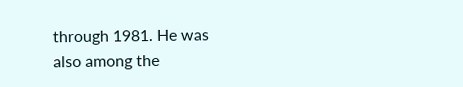through 1981. He was also among the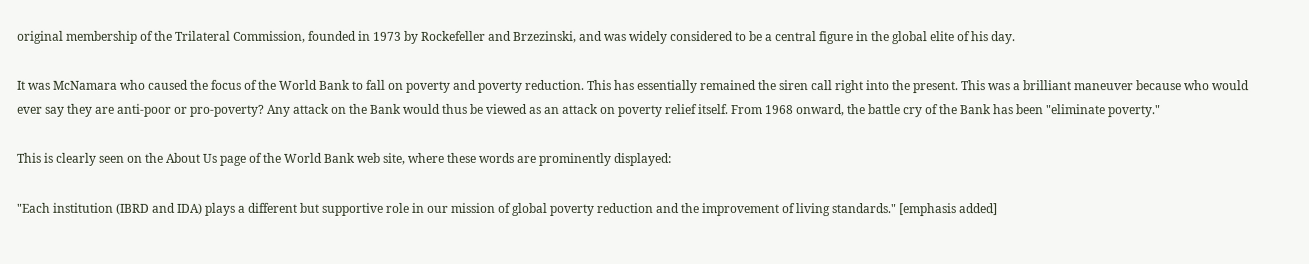original membership of the Trilateral Commission, founded in 1973 by Rockefeller and Brzezinski, and was widely considered to be a central figure in the global elite of his day.

It was McNamara who caused the focus of the World Bank to fall on poverty and poverty reduction. This has essentially remained the siren call right into the present. This was a brilliant maneuver because who would ever say they are anti-poor or pro-poverty? Any attack on the Bank would thus be viewed as an attack on poverty relief itself. From 1968 onward, the battle cry of the Bank has been "eliminate poverty."

This is clearly seen on the About Us page of the World Bank web site, where these words are prominently displayed:

"Each institution (IBRD and IDA) plays a different but supportive role in our mission of global poverty reduction and the improvement of living standards." [emphasis added]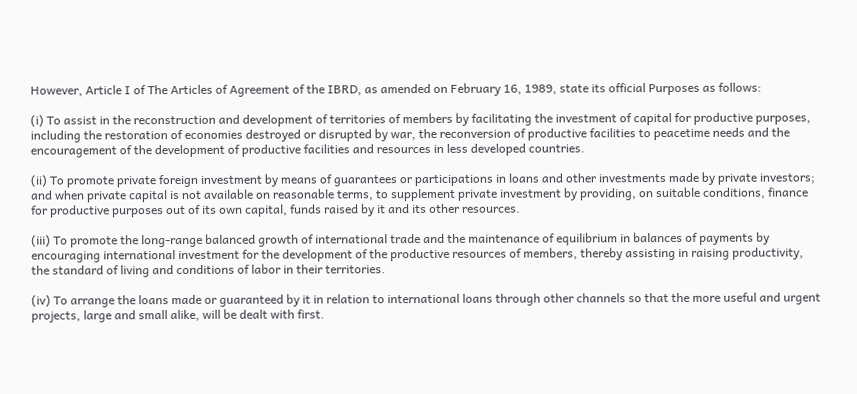However, Article I of The Articles of Agreement of the IBRD, as amended on February 16, 1989, state its official Purposes as follows:

(i) To assist in the reconstruction and development of territories of members by facilitating the investment of capital for productive purposes, including the restoration of economies destroyed or disrupted by war, the reconversion of productive facilities to peacetime needs and the encouragement of the development of productive facilities and resources in less developed countries.

(ii) To promote private foreign investment by means of guarantees or participations in loans and other investments made by private investors; and when private capital is not available on reasonable terms, to supplement private investment by providing, on suitable conditions, finance for productive purposes out of its own capital, funds raised by it and its other resources.

(iii) To promote the long-range balanced growth of international trade and the maintenance of equilibrium in balances of payments by encouraging international investment for the development of the productive resources of members, thereby assisting in raising productivity, the standard of living and conditions of labor in their territories.

(iv) To arrange the loans made or guaranteed by it in relation to international loans through other channels so that the more useful and urgent projects, large and small alike, will be dealt with first.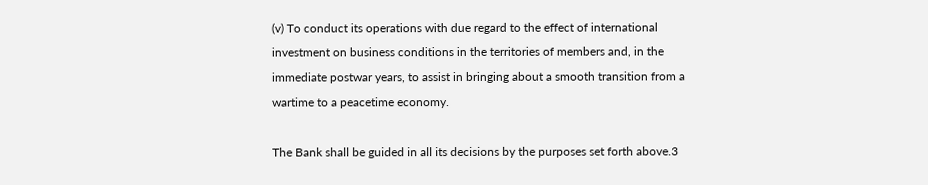(v) To conduct its operations with due regard to the effect of international investment on business conditions in the territories of members and, in the immediate postwar years, to assist in bringing about a smooth transition from a wartime to a peacetime economy.

The Bank shall be guided in all its decisions by the purposes set forth above.3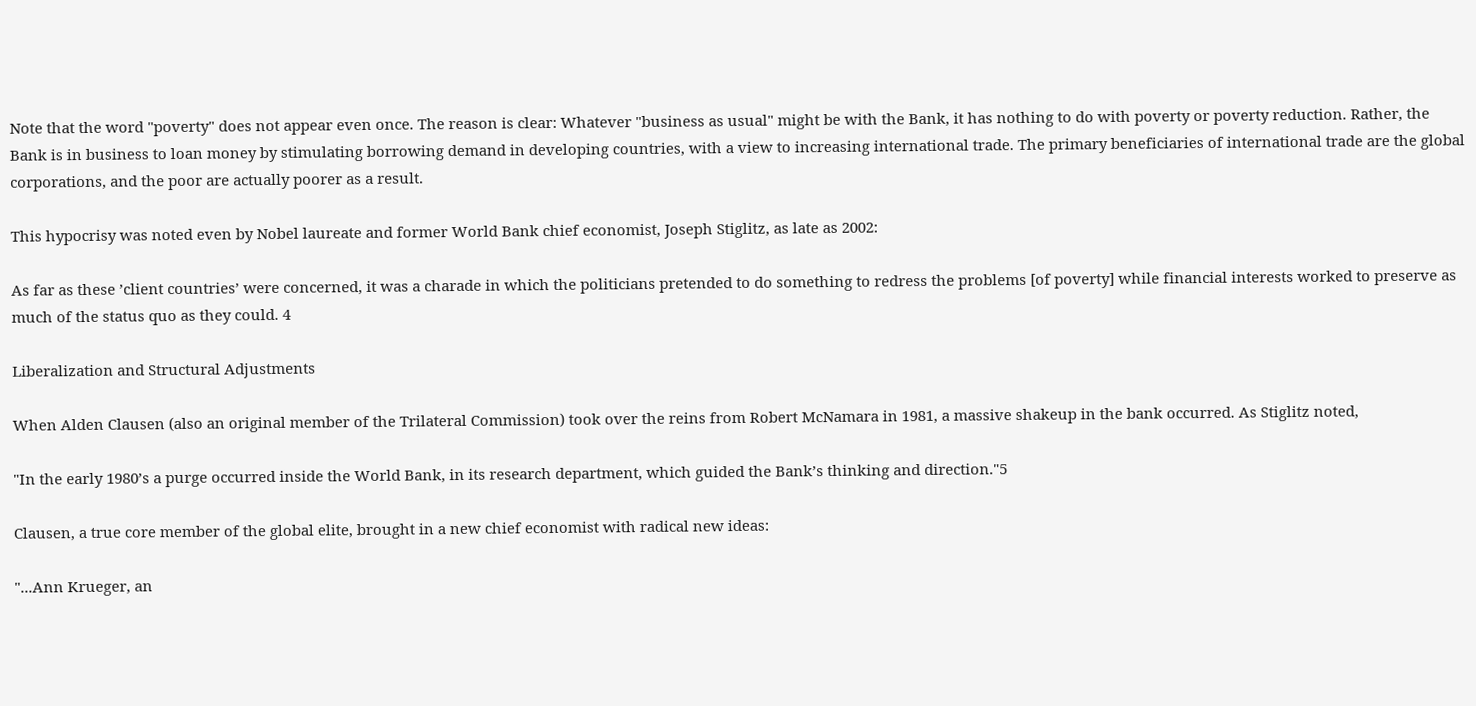Note that the word "poverty" does not appear even once. The reason is clear: Whatever "business as usual" might be with the Bank, it has nothing to do with poverty or poverty reduction. Rather, the Bank is in business to loan money by stimulating borrowing demand in developing countries, with a view to increasing international trade. The primary beneficiaries of international trade are the global corporations, and the poor are actually poorer as a result.

This hypocrisy was noted even by Nobel laureate and former World Bank chief economist, Joseph Stiglitz, as late as 2002:

As far as these ’client countries’ were concerned, it was a charade in which the politicians pretended to do something to redress the problems [of poverty] while financial interests worked to preserve as much of the status quo as they could. 4

Liberalization and Structural Adjustments

When Alden Clausen (also an original member of the Trilateral Commission) took over the reins from Robert McNamara in 1981, a massive shakeup in the bank occurred. As Stiglitz noted,

"In the early 1980’s a purge occurred inside the World Bank, in its research department, which guided the Bank’s thinking and direction."5

Clausen, a true core member of the global elite, brought in a new chief economist with radical new ideas:

"...Ann Krueger, an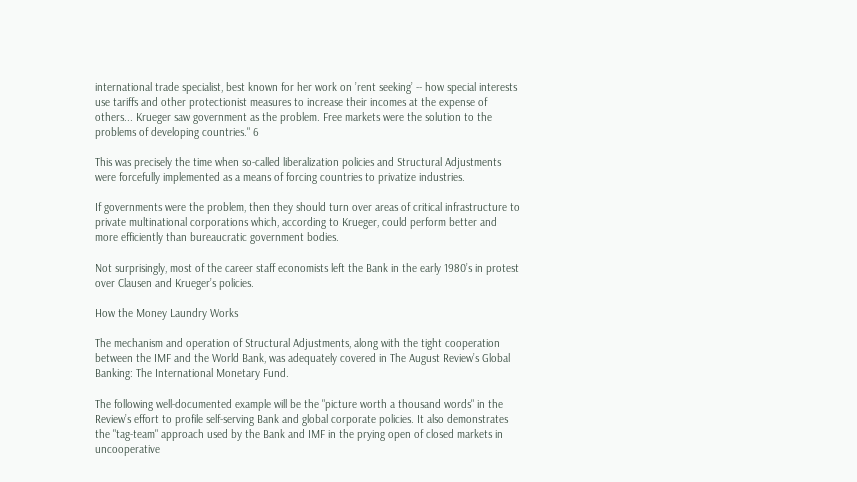international trade specialist, best known for her work on ’rent seeking’ -- how special interests use tariffs and other protectionist measures to increase their incomes at the expense of others... Krueger saw government as the problem. Free markets were the solution to the problems of developing countries." 6

This was precisely the time when so-called liberalization policies and Structural Adjustments were forcefully implemented as a means of forcing countries to privatize industries.

If governments were the problem, then they should turn over areas of critical infrastructure to private multinational corporations which, according to Krueger, could perform better and more efficiently than bureaucratic government bodies.

Not surprisingly, most of the career staff economists left the Bank in the early 1980’s in protest over Clausen and Krueger’s policies.

How the Money Laundry Works

The mechanism and operation of Structural Adjustments, along with the tight cooperation between the IMF and the World Bank, was adequately covered in The August Review’s Global Banking: The International Monetary Fund.

The following well-documented example will be the "picture worth a thousand words" in the Review’s effort to profile self-serving Bank and global corporate policies. It also demonstrates the "tag-team" approach used by the Bank and IMF in the prying open of closed markets in uncooperative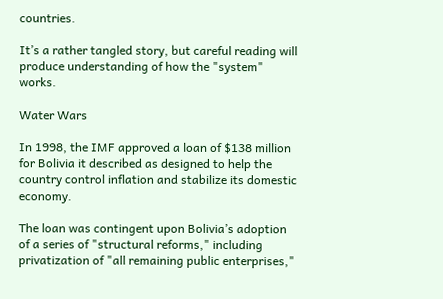countries.

It’s a rather tangled story, but careful reading will produce understanding of how the "system" works.

Water Wars

In 1998, the IMF approved a loan of $138 million for Bolivia it described as designed to help the country control inflation and stabilize its domestic economy.

The loan was contingent upon Bolivia’s adoption of a series of "structural reforms," including privatization of "all remaining public enterprises,"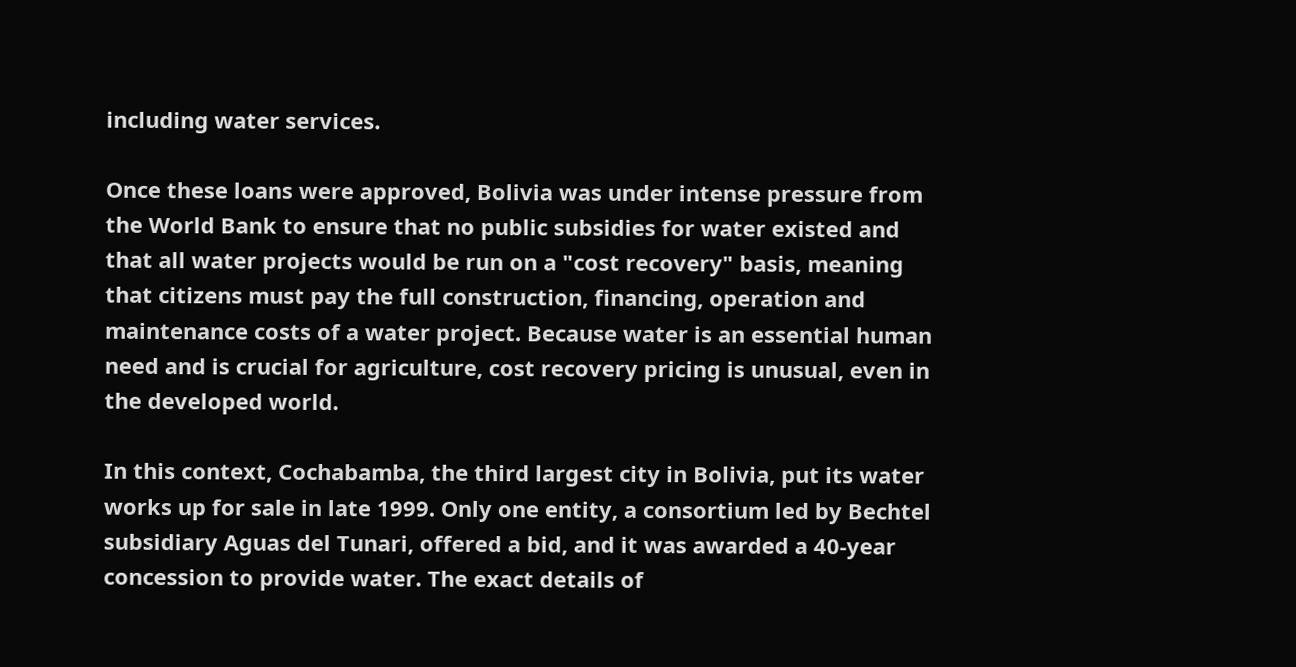including water services.

Once these loans were approved, Bolivia was under intense pressure from the World Bank to ensure that no public subsidies for water existed and that all water projects would be run on a "cost recovery" basis, meaning that citizens must pay the full construction, financing, operation and maintenance costs of a water project. Because water is an essential human need and is crucial for agriculture, cost recovery pricing is unusual, even in the developed world.

In this context, Cochabamba, the third largest city in Bolivia, put its water works up for sale in late 1999. Only one entity, a consortium led by Bechtel subsidiary Aguas del Tunari, offered a bid, and it was awarded a 40-year concession to provide water. The exact details of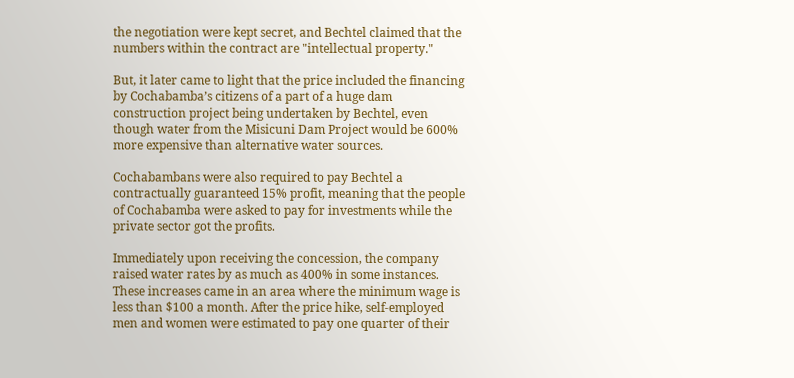the negotiation were kept secret, and Bechtel claimed that the numbers within the contract are "intellectual property."

But, it later came to light that the price included the financing by Cochabamba’s citizens of a part of a huge dam construction project being undertaken by Bechtel, even though water from the Misicuni Dam Project would be 600% more expensive than alternative water sources.

Cochabambans were also required to pay Bechtel a contractually guaranteed 15% profit, meaning that the people of Cochabamba were asked to pay for investments while the private sector got the profits.

Immediately upon receiving the concession, the company raised water rates by as much as 400% in some instances. These increases came in an area where the minimum wage is less than $100 a month. After the price hike, self-employed men and women were estimated to pay one quarter of their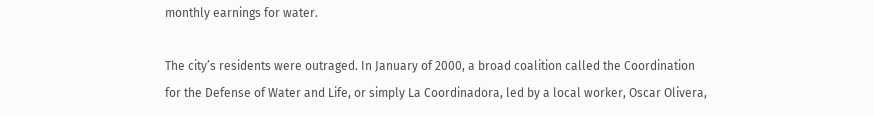monthly earnings for water.

The city’s residents were outraged. In January of 2000, a broad coalition called the Coordination for the Defense of Water and Life, or simply La Coordinadora, led by a local worker, Oscar Olivera,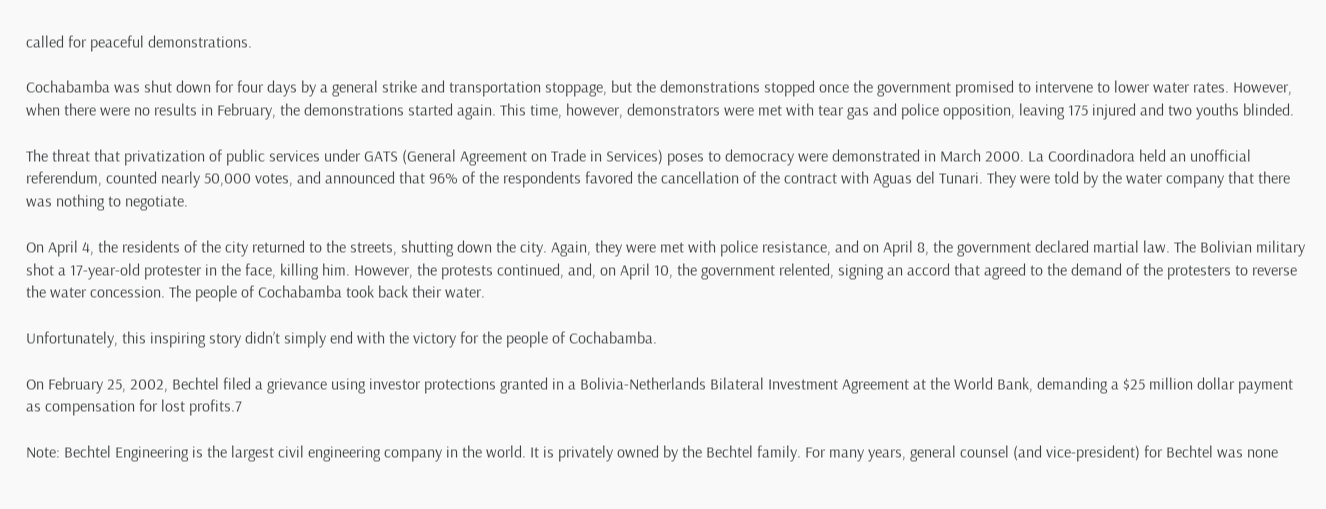called for peaceful demonstrations.

Cochabamba was shut down for four days by a general strike and transportation stoppage, but the demonstrations stopped once the government promised to intervene to lower water rates. However, when there were no results in February, the demonstrations started again. This time, however, demonstrators were met with tear gas and police opposition, leaving 175 injured and two youths blinded.

The threat that privatization of public services under GATS (General Agreement on Trade in Services) poses to democracy were demonstrated in March 2000. La Coordinadora held an unofficial referendum, counted nearly 50,000 votes, and announced that 96% of the respondents favored the cancellation of the contract with Aguas del Tunari. They were told by the water company that there was nothing to negotiate.

On April 4, the residents of the city returned to the streets, shutting down the city. Again, they were met with police resistance, and on April 8, the government declared martial law. The Bolivian military shot a 17-year-old protester in the face, killing him. However, the protests continued, and, on April 10, the government relented, signing an accord that agreed to the demand of the protesters to reverse the water concession. The people of Cochabamba took back their water.

Unfortunately, this inspiring story didn’t simply end with the victory for the people of Cochabamba.

On February 25, 2002, Bechtel filed a grievance using investor protections granted in a Bolivia-Netherlands Bilateral Investment Agreement at the World Bank, demanding a $25 million dollar payment as compensation for lost profits.7

Note: Bechtel Engineering is the largest civil engineering company in the world. It is privately owned by the Bechtel family. For many years, general counsel (and vice-president) for Bechtel was none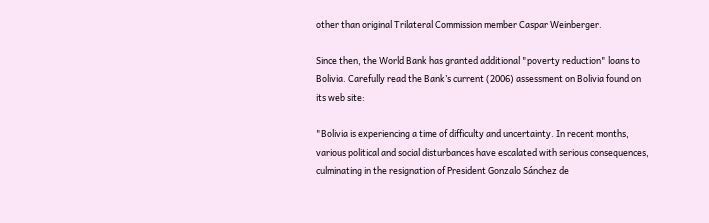other than original Trilateral Commission member Caspar Weinberger.

Since then, the World Bank has granted additional "poverty reduction" loans to Bolivia. Carefully read the Bank’s current (2006) assessment on Bolivia found on its web site:

"Bolivia is experiencing a time of difficulty and uncertainty. In recent months, various political and social disturbances have escalated with serious consequences, culminating in the resignation of President Gonzalo Sánchez de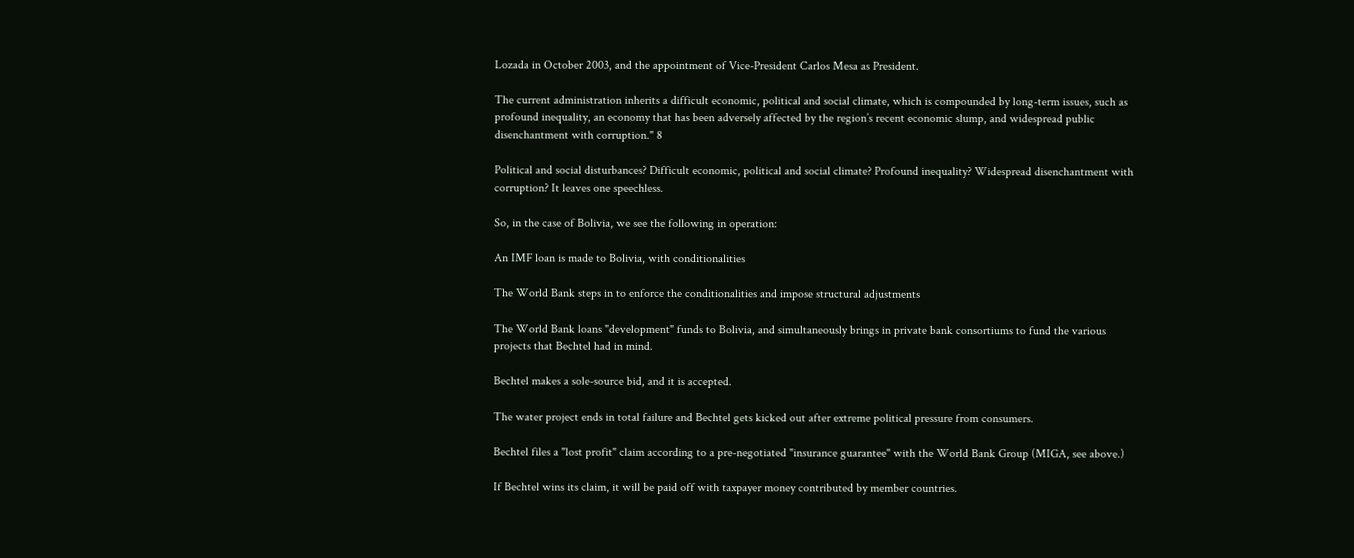Lozada in October 2003, and the appointment of Vice-President Carlos Mesa as President.

The current administration inherits a difficult economic, political and social climate, which is compounded by long-term issues, such as profound inequality, an economy that has been adversely affected by the region’s recent economic slump, and widespread public disenchantment with corruption." 8

Political and social disturbances? Difficult economic, political and social climate? Profound inequality? Widespread disenchantment with corruption? It leaves one speechless.

So, in the case of Bolivia, we see the following in operation:

An IMF loan is made to Bolivia, with conditionalities

The World Bank steps in to enforce the conditionalities and impose structural adjustments

The World Bank loans "development" funds to Bolivia, and simultaneously brings in private bank consortiums to fund the various projects that Bechtel had in mind.

Bechtel makes a sole-source bid, and it is accepted.

The water project ends in total failure and Bechtel gets kicked out after extreme political pressure from consumers.

Bechtel files a "lost profit" claim according to a pre-negotiated "insurance guarantee" with the World Bank Group (MIGA, see above.)

If Bechtel wins its claim, it will be paid off with taxpayer money contributed by member countries.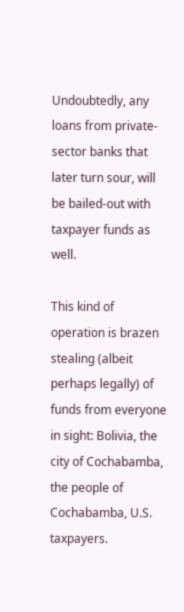Undoubtedly, any loans from private-sector banks that later turn sour, will be bailed-out with taxpayer funds as well.

This kind of operation is brazen stealing (albeit perhaps legally) of funds from everyone in sight: Bolivia, the city of Cochabamba, the people of Cochabamba, U.S. taxpayers.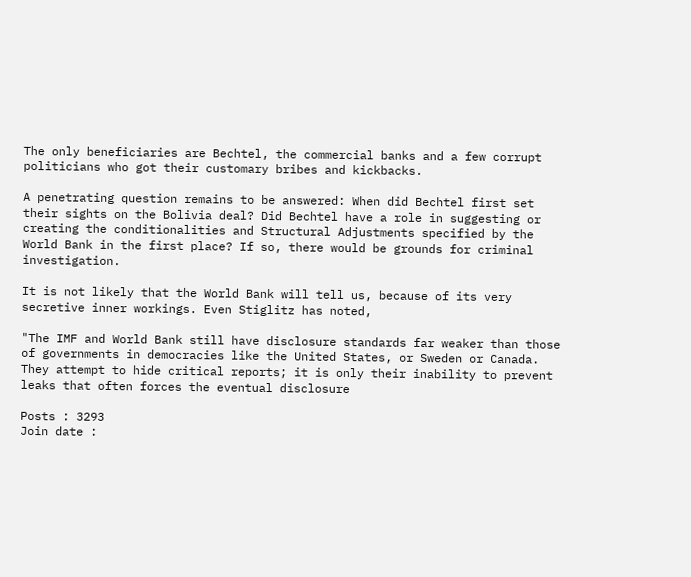The only beneficiaries are Bechtel, the commercial banks and a few corrupt politicians who got their customary bribes and kickbacks.

A penetrating question remains to be answered: When did Bechtel first set their sights on the Bolivia deal? Did Bechtel have a role in suggesting or creating the conditionalities and Structural Adjustments specified by the World Bank in the first place? If so, there would be grounds for criminal investigation.

It is not likely that the World Bank will tell us, because of its very secretive inner workings. Even Stiglitz has noted,

"The IMF and World Bank still have disclosure standards far weaker than those of governments in democracies like the United States, or Sweden or Canada. They attempt to hide critical reports; it is only their inability to prevent leaks that often forces the eventual disclosure

Posts : 3293
Join date :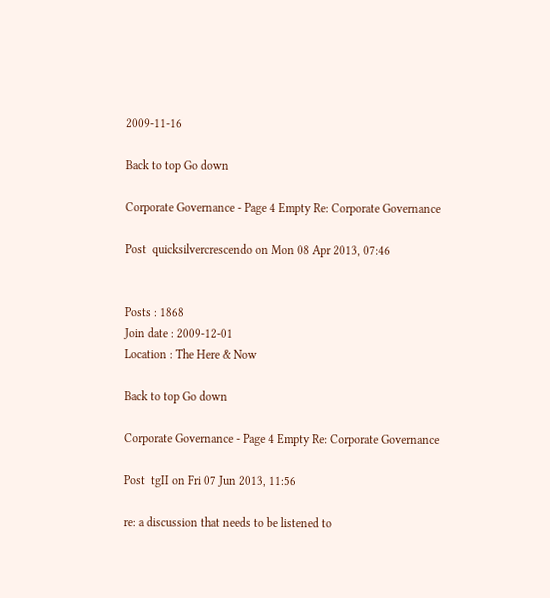2009-11-16

Back to top Go down

Corporate Governance - Page 4 Empty Re: Corporate Governance

Post  quicksilvercrescendo on Mon 08 Apr 2013, 07:46


Posts : 1868
Join date : 2009-12-01
Location : The Here & Now

Back to top Go down

Corporate Governance - Page 4 Empty Re: Corporate Governance

Post  tgII on Fri 07 Jun 2013, 11:56

re: a discussion that needs to be listened to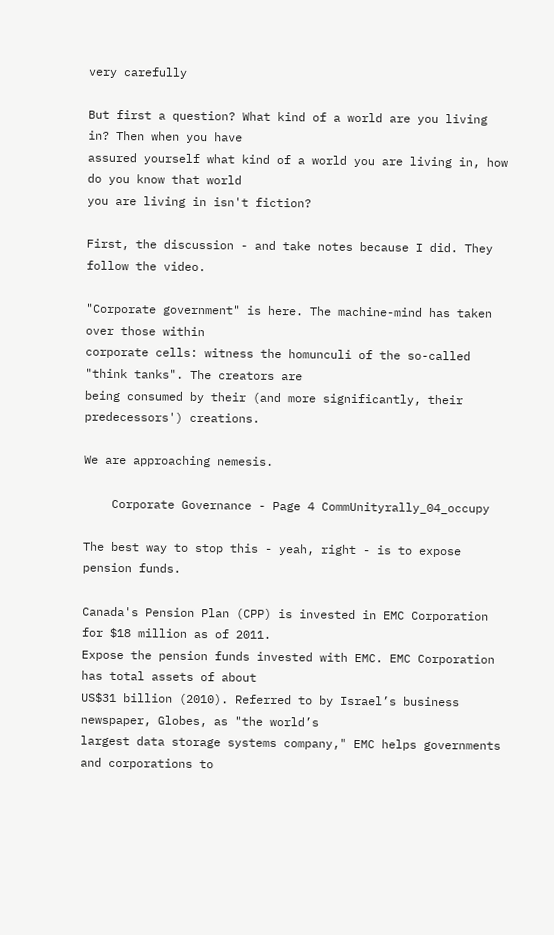very carefully

But first a question? What kind of a world are you living in? Then when you have
assured yourself what kind of a world you are living in, how do you know that world
you are living in isn't fiction?

First, the discussion - and take notes because I did. They follow the video.

"Corporate government" is here. The machine-mind has taken over those within
corporate cells: witness the homunculi of the so-called "think tanks". The creators are
being consumed by their (and more significantly, their predecessors') creations.

We are approaching nemesis.

    Corporate Governance - Page 4 CommUnityrally_04_occupy

The best way to stop this - yeah, right - is to expose pension funds.

Canada's Pension Plan (CPP) is invested in EMC Corporation for $18 million as of 2011.
Expose the pension funds invested with EMC. EMC Corporation has total assets of about
US$31 billion (2010). Referred to by Israel’s business newspaper, Globes, as "the world’s
largest data storage systems company," EMC helps governments and corporations to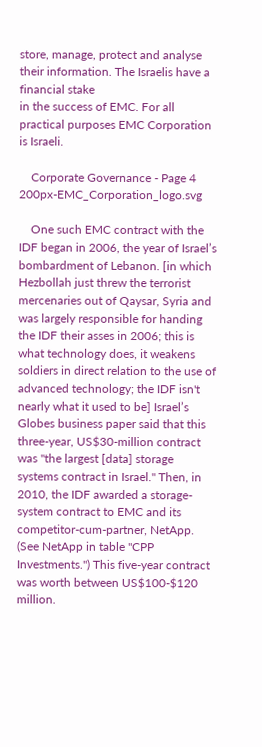store, manage, protect and analyse their information. The Israelis have a financial stake
in the success of EMC. For all practical purposes EMC Corporation is Israeli.

    Corporate Governance - Page 4 200px-EMC_Corporation_logo.svg

    One such EMC contract with the IDF began in 2006, the year of Israel’s bombardment of Lebanon. [in which Hezbollah just threw the terrorist mercenaries out of Qaysar, Syria and was largely responsible for handing the IDF their asses in 2006; this is what technology does, it weakens soldiers in direct relation to the use of advanced technology; the IDF isn't nearly what it used to be] Israel’s Globes business paper said that this three-year, US$30-million contract was "the largest [data] storage systems contract in Israel." Then, in 2010, the IDF awarded a storage-system contract to EMC and its competitor-cum-partner, NetApp. (See NetApp in table "CPP Investments.") This five-year contract was worth between US$100-$120 million.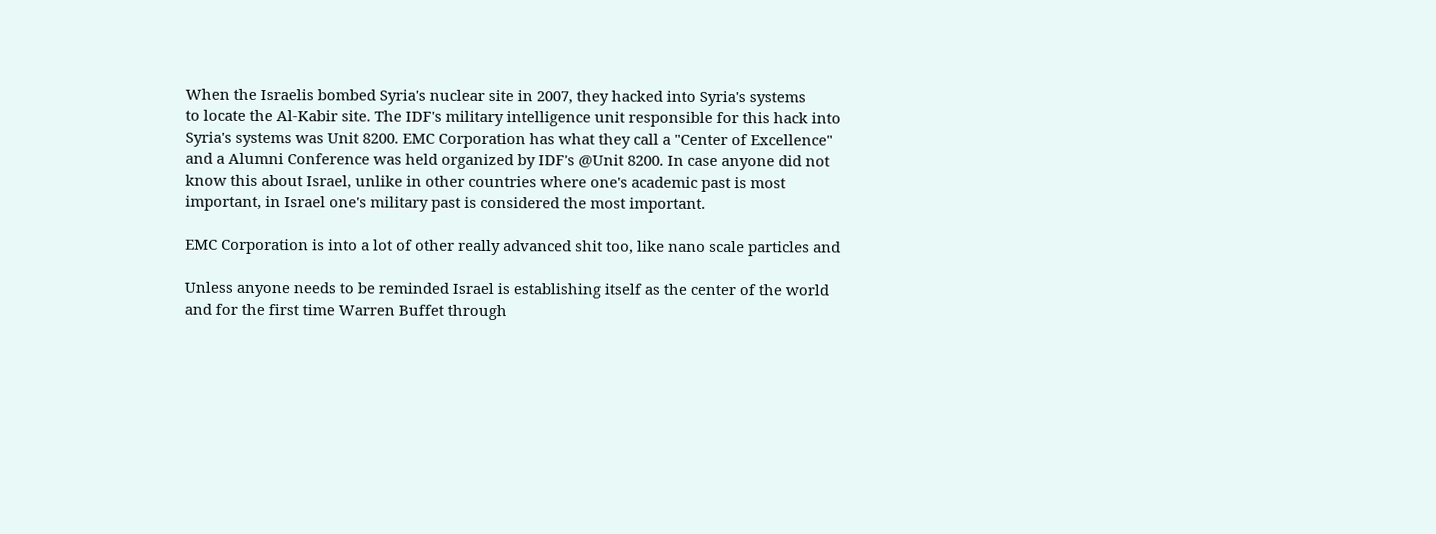When the Israelis bombed Syria's nuclear site in 2007, they hacked into Syria's systems
to locate the Al-Kabir site. The IDF's military intelligence unit responsible for this hack into
Syria's systems was Unit 8200. EMC Corporation has what they call a "Center of Excellence"
and a Alumni Conference was held organized by IDF's @Unit 8200. In case anyone did not
know this about Israel, unlike in other countries where one's academic past is most
important, in Israel one's military past is considered the most important.

EMC Corporation is into a lot of other really advanced shit too, like nano scale particles and

Unless anyone needs to be reminded Israel is establishing itself as the center of the world
and for the first time Warren Buffet through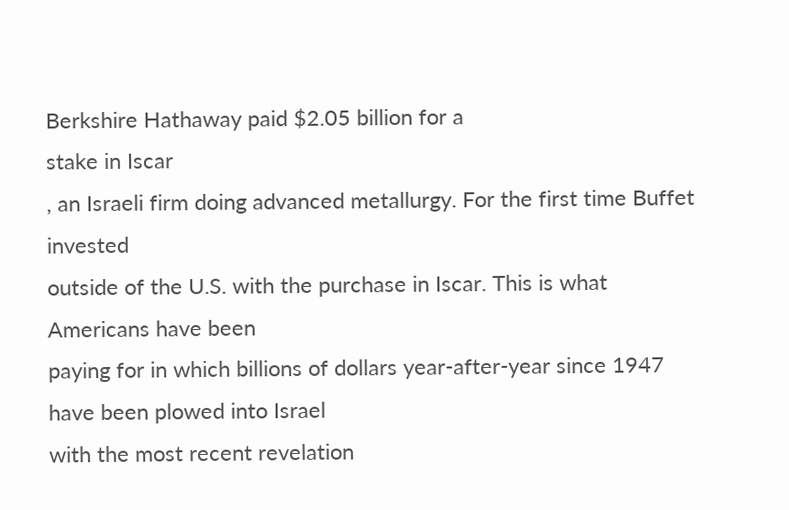Berkshire Hathaway paid $2.05 billion for a
stake in Iscar
, an Israeli firm doing advanced metallurgy. For the first time Buffet invested
outside of the U.S. with the purchase in Iscar. This is what Americans have been
paying for in which billions of dollars year-after-year since 1947 have been plowed into Israel
with the most recent revelation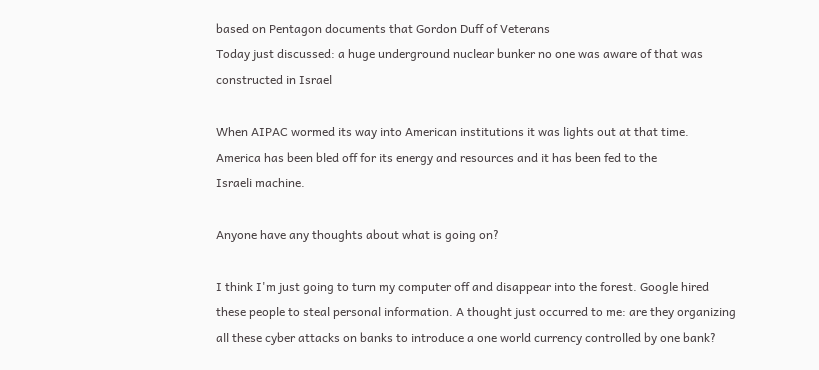based on Pentagon documents that Gordon Duff of Veterans
Today just discussed: a huge underground nuclear bunker no one was aware of that was
constructed in Israel

When AIPAC wormed its way into American institutions it was lights out at that time.
America has been bled off for its energy and resources and it has been fed to the
Israeli machine.

Anyone have any thoughts about what is going on?

I think I'm just going to turn my computer off and disappear into the forest. Google hired
these people to steal personal information. A thought just occurred to me: are they organizing
all these cyber attacks on banks to introduce a one world currency controlled by one bank?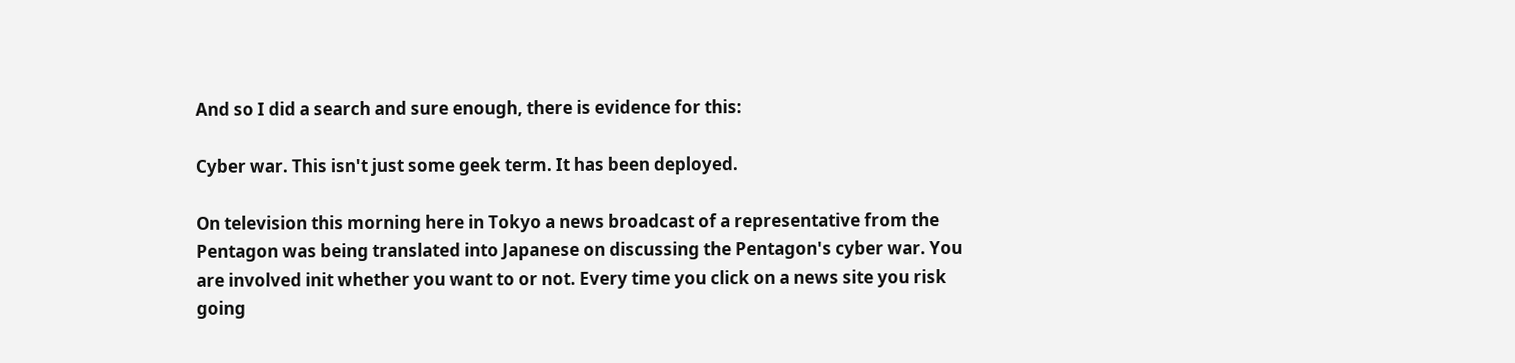And so I did a search and sure enough, there is evidence for this:

Cyber war. This isn't just some geek term. It has been deployed.

On television this morning here in Tokyo a news broadcast of a representative from the
Pentagon was being translated into Japanese on discussing the Pentagon's cyber war. You
are involved init whether you want to or not. Every time you click on a news site you risk
going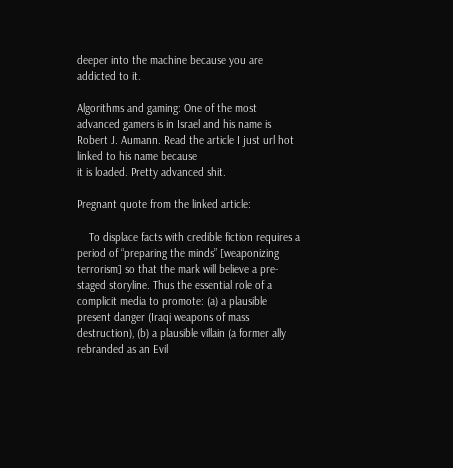deeper into the machine because you are addicted to it.

Algorithms and gaming: One of the most advanced gamers is in Israel and his name is
Robert J. Aumann. Read the article I just url hot linked to his name because
it is loaded. Pretty advanced shit.

Pregnant quote from the linked article:

    To displace facts with credible fiction requires a period of “preparing the minds” [weaponizing terrorism] so that the mark will believe a pre-staged storyline. Thus the essential role of a complicit media to promote: (a) a plausible present danger (Iraqi weapons of mass destruction), (b) a plausible villain (a former ally rebranded as an Evil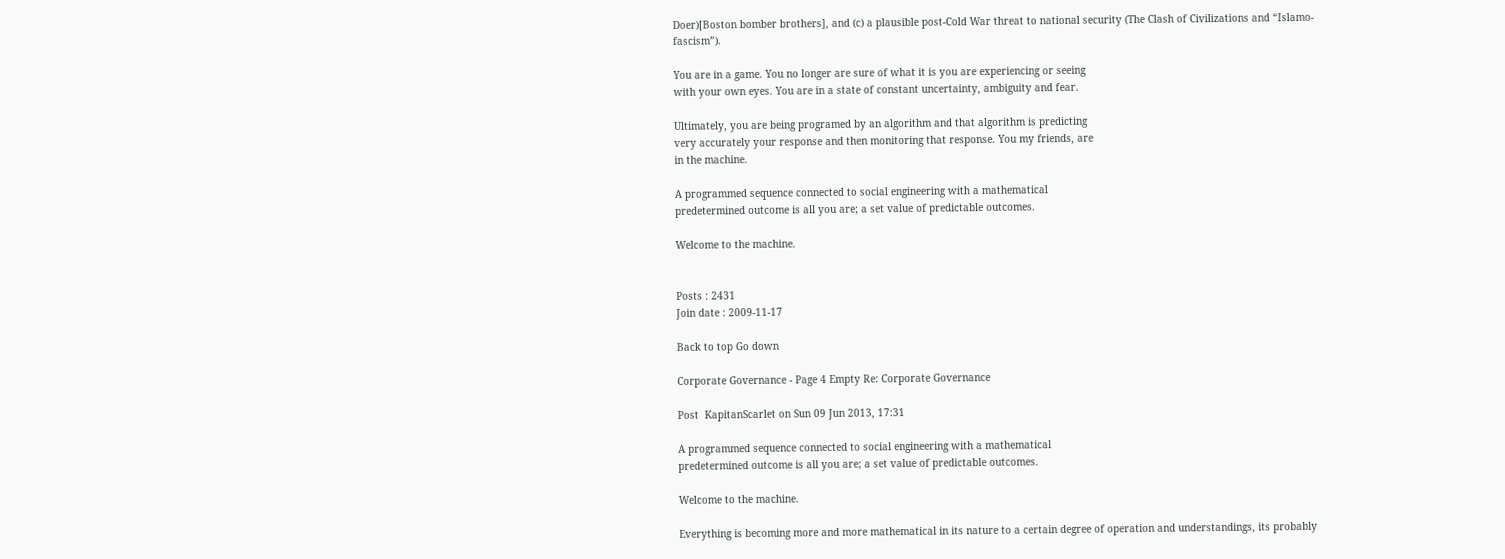Doer)[Boston bomber brothers], and (c) a plausible post-Cold War threat to national security (The Clash of Civilizations and “Islamo-fascism”).

You are in a game. You no longer are sure of what it is you are experiencing or seeing
with your own eyes. You are in a state of constant uncertainty, ambiguity and fear.

Ultimately, you are being programed by an algorithm and that algorithm is predicting
very accurately your response and then monitoring that response. You my friends, are
in the machine.

A programmed sequence connected to social engineering with a mathematical
predetermined outcome is all you are; a set value of predictable outcomes.

Welcome to the machine.


Posts : 2431
Join date : 2009-11-17

Back to top Go down

Corporate Governance - Page 4 Empty Re: Corporate Governance

Post  KapitanScarlet on Sun 09 Jun 2013, 17:31

A programmed sequence connected to social engineering with a mathematical
predetermined outcome is all you are; a set value of predictable outcomes.

Welcome to the machine.

Everything is becoming more and more mathematical in its nature to a certain degree of operation and understandings, its probably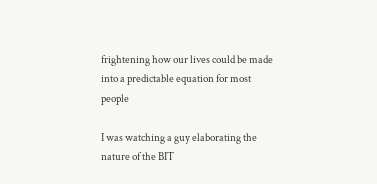frightening how our lives could be made into a predictable equation for most people

I was watching a guy elaborating the nature of the BIT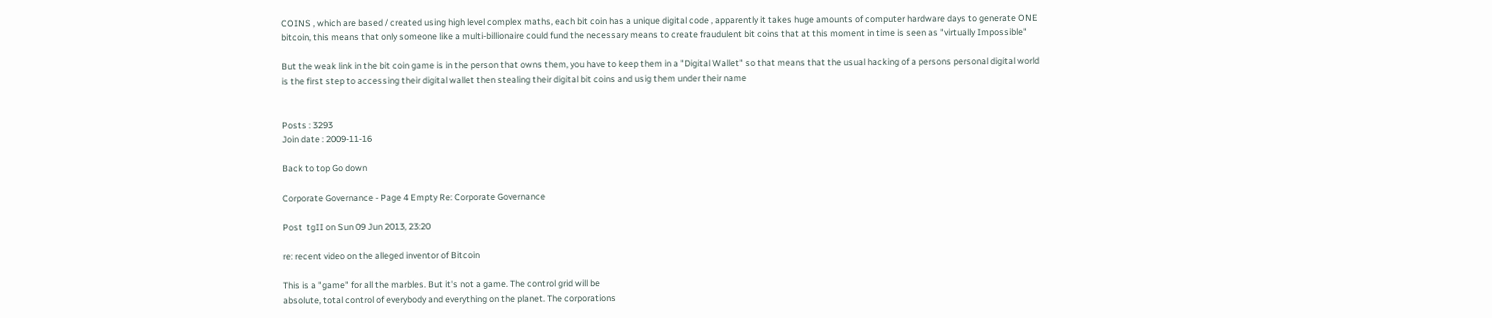COINS , which are based / created using high level complex maths, each bit coin has a unique digital code , apparently it takes huge amounts of computer hardware days to generate ONE bitcoin, this means that only someone like a multi-billionaire could fund the necessary means to create fraudulent bit coins that at this moment in time is seen as "virtually Impossible"

But the weak link in the bit coin game is in the person that owns them, you have to keep them in a "Digital Wallet" so that means that the usual hacking of a persons personal digital world is the first step to accessing their digital wallet then stealing their digital bit coins and usig them under their name


Posts : 3293
Join date : 2009-11-16

Back to top Go down

Corporate Governance - Page 4 Empty Re: Corporate Governance

Post  tgII on Sun 09 Jun 2013, 23:20

re: recent video on the alleged inventor of Bitcoin

This is a "game" for all the marbles. But it's not a game. The control grid will be
absolute, total control of everybody and everything on the planet. The corporations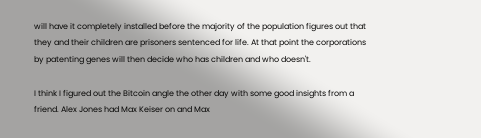will have it completely installed before the majority of the population figures out that
they and their children are prisoners sentenced for life. At that point the corporations
by patenting genes will then decide who has children and who doesn't.

I think I figured out the Bitcoin angle the other day with some good insights from a
friend. Alex Jones had Max Keiser on and Max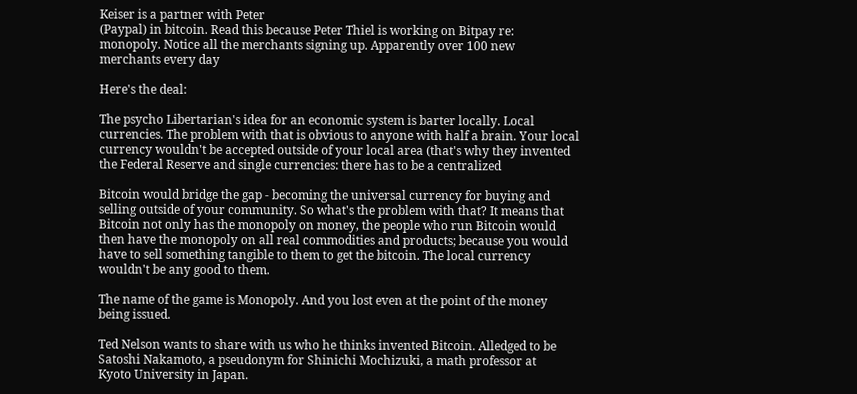Keiser is a partner with Peter
(Paypal) in bitcoin. Read this because Peter Thiel is working on Bitpay re:
monopoly. Notice all the merchants signing up. Apparently over 100 new
merchants every day

Here's the deal:

The psycho Libertarian's idea for an economic system is barter locally. Local
currencies. The problem with that is obvious to anyone with half a brain. Your local
currency wouldn't be accepted outside of your local area (that's why they invented
the Federal Reserve and single currencies: there has to be a centralized

Bitcoin would bridge the gap - becoming the universal currency for buying and
selling outside of your community. So what's the problem with that? It means that
Bitcoin not only has the monopoly on money, the people who run Bitcoin would
then have the monopoly on all real commodities and products; because you would
have to sell something tangible to them to get the bitcoin. The local currency
wouldn't be any good to them.

The name of the game is Monopoly. And you lost even at the point of the money
being issued.

Ted Nelson wants to share with us who he thinks invented Bitcoin. Alledged to be
Satoshi Nakamoto, a pseudonym for Shinichi Mochizuki, a math professor at
Kyoto University in Japan.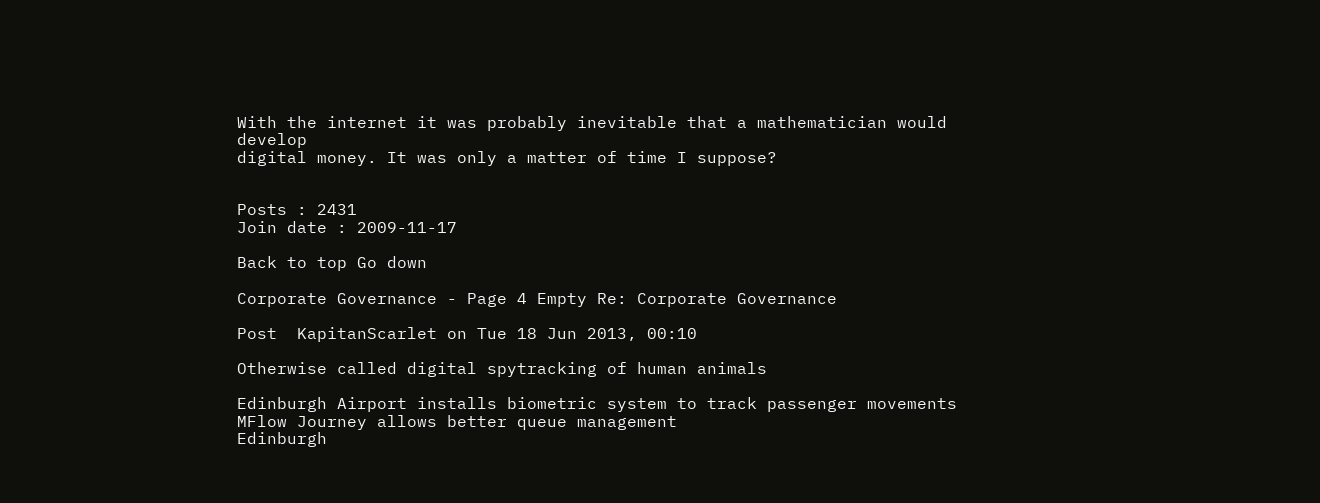With the internet it was probably inevitable that a mathematician would develop
digital money. It was only a matter of time I suppose?


Posts : 2431
Join date : 2009-11-17

Back to top Go down

Corporate Governance - Page 4 Empty Re: Corporate Governance

Post  KapitanScarlet on Tue 18 Jun 2013, 00:10

Otherwise called digital spytracking of human animals

Edinburgh Airport installs biometric system to track passenger movements
MFlow Journey allows better queue management
Edinburgh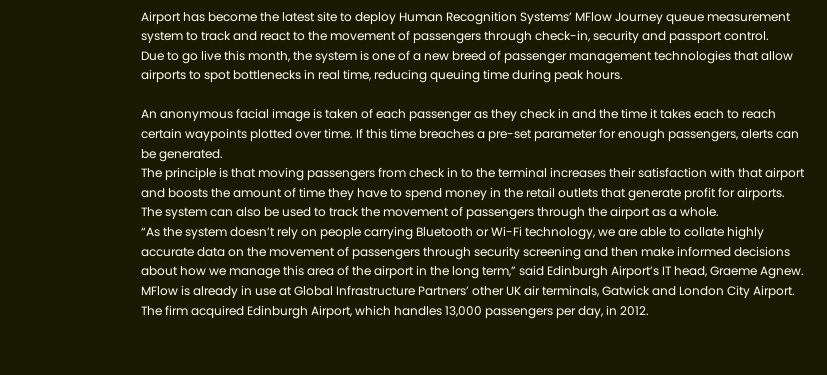Airport has become the latest site to deploy Human Recognition Systems’ MFlow Journey queue measurement system to track and react to the movement of passengers through check-in, security and passport control.
Due to go live this month, the system is one of a new breed of passenger management technologies that allow airports to spot bottlenecks in real time, reducing queuing time during peak hours.

An anonymous facial image is taken of each passenger as they check in and the time it takes each to reach certain waypoints plotted over time. If this time breaches a pre-set parameter for enough passengers, alerts can be generated.
The principle is that moving passengers from check in to the terminal increases their satisfaction with that airport and boosts the amount of time they have to spend money in the retail outlets that generate profit for airports.
The system can also be used to track the movement of passengers through the airport as a whole.
“As the system doesn’t rely on people carrying Bluetooth or Wi-Fi technology, we are able to collate highly accurate data on the movement of passengers through security screening and then make informed decisions about how we manage this area of the airport in the long term,” said Edinburgh Airport’s IT head, Graeme Agnew.
MFlow is already in use at Global Infrastructure Partners’ other UK air terminals, Gatwick and London City Airport. The firm acquired Edinburgh Airport, which handles 13,000 passengers per day, in 2012.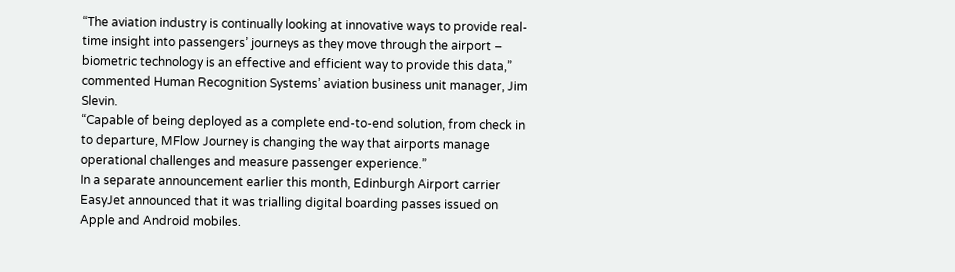“The aviation industry is continually looking at innovative ways to provide real-time insight into passengers’ journeys as they move through the airport – biometric technology is an effective and efficient way to provide this data,” commented Human Recognition Systems’ aviation business unit manager, Jim Slevin.
“Capable of being deployed as a complete end-to-end solution, from check in to departure, MFlow Journey is changing the way that airports manage operational challenges and measure passenger experience.”
In a separate announcement earlier this month, Edinburgh Airport carrier EasyJet announced that it was trialling digital boarding passes issued on Apple and Android mobiles.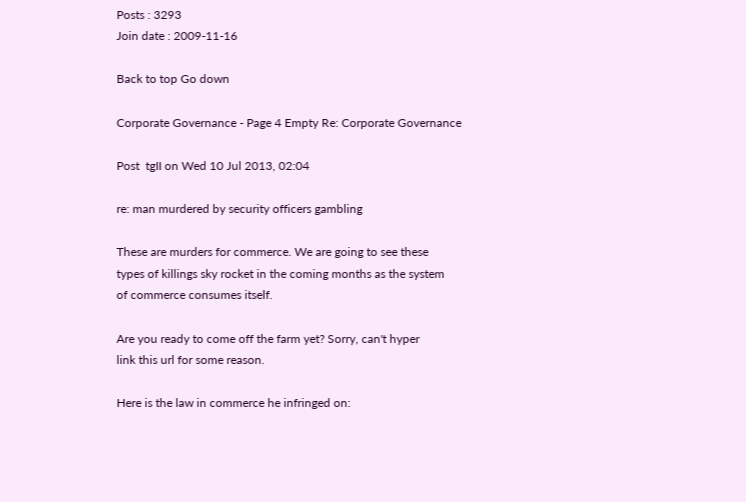Posts : 3293
Join date : 2009-11-16

Back to top Go down

Corporate Governance - Page 4 Empty Re: Corporate Governance

Post  tgII on Wed 10 Jul 2013, 02:04

re: man murdered by security officers gambling

These are murders for commerce. We are going to see these
types of killings sky rocket in the coming months as the system
of commerce consumes itself.

Are you ready to come off the farm yet? Sorry, can't hyper
link this url for some reason.

Here is the law in commerce he infringed on: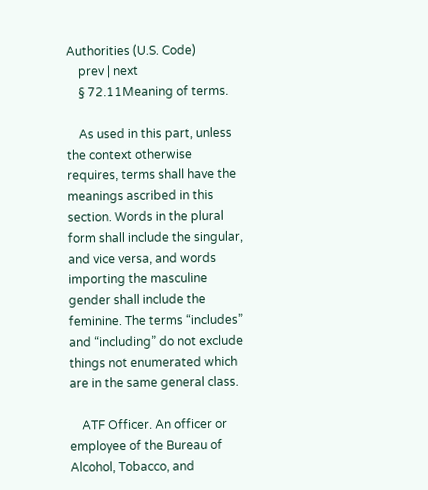Authorities (U.S. Code)
    prev | next
    § 72.11Meaning of terms.

    As used in this part, unless the context otherwise requires, terms shall have the meanings ascribed in this section. Words in the plural form shall include the singular, and vice versa, and words importing the masculine gender shall include the feminine. The terms “includes” and “including” do not exclude things not enumerated which are in the same general class.

    ATF Officer. An officer or employee of the Bureau of Alcohol, Tobacco, and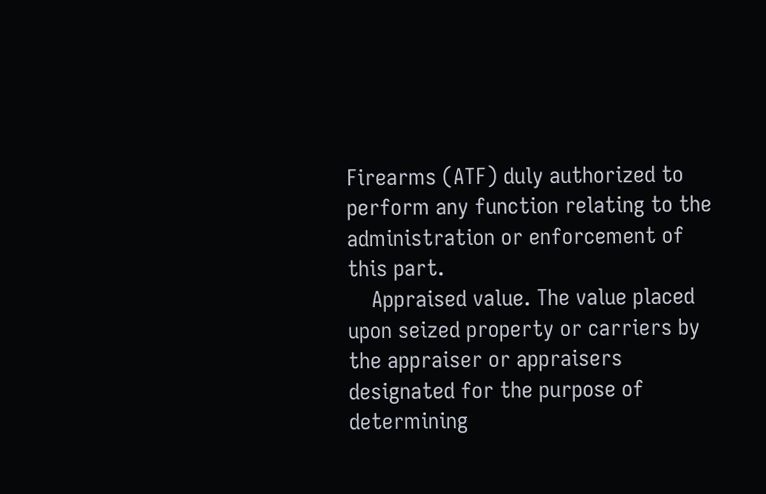Firearms (ATF) duly authorized to perform any function relating to the administration or enforcement of this part.
    Appraised value. The value placed upon seized property or carriers by the appraiser or appraisers designated for the purpose of determining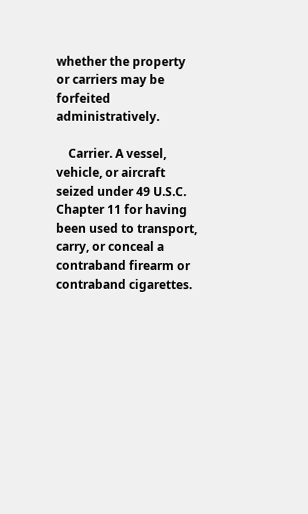whether the property or carriers may be forfeited administratively.

    Carrier. A vessel, vehicle, or aircraft seized under 49 U.S.C. Chapter 11 for having been used to transport, carry, or conceal a contraband firearm or contraband cigarettes.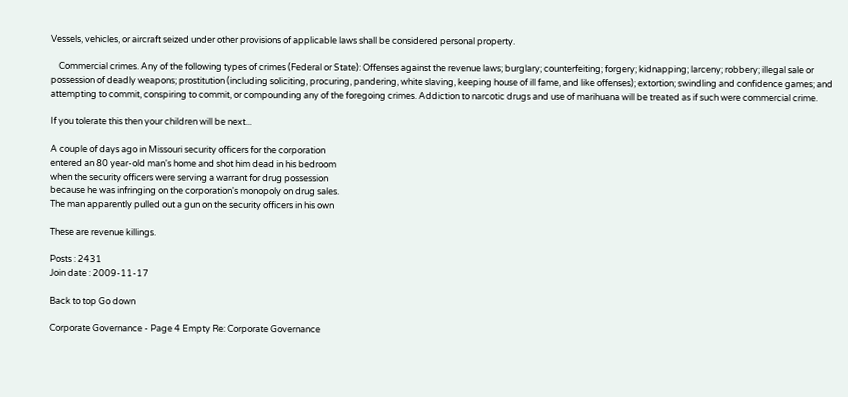Vessels, vehicles, or aircraft seized under other provisions of applicable laws shall be considered personal property.

    Commercial crimes. Any of the following types of crimes (Federal or State): Offenses against the revenue laws; burglary; counterfeiting; forgery; kidnapping; larceny; robbery; illegal sale or possession of deadly weapons; prostitution (including soliciting, procuring, pandering, white slaving, keeping house of ill fame, and like offenses); extortion; swindling and confidence games; and attempting to commit, conspiring to commit, or compounding any of the foregoing crimes. Addiction to narcotic drugs and use of marihuana will be treated as if such were commercial crime.

If you tolerate this then your children will be next...

A couple of days ago in Missouri security officers for the corporation
entered an 80 year-old man's home and shot him dead in his bedroom
when the security officers were serving a warrant for drug possession
because he was infringing on the corporation's monopoly on drug sales.
The man apparently pulled out a gun on the security officers in his own

These are revenue killings.

Posts : 2431
Join date : 2009-11-17

Back to top Go down

Corporate Governance - Page 4 Empty Re: Corporate Governance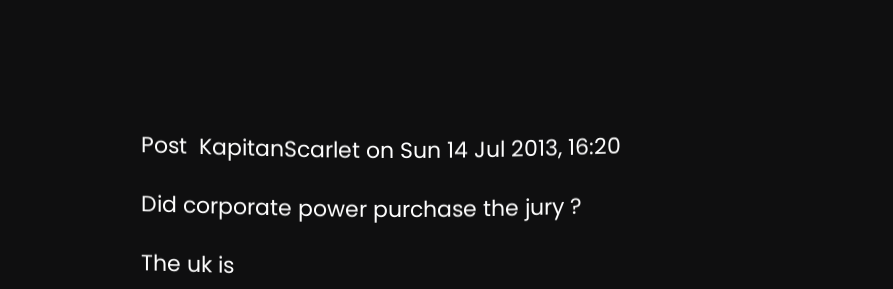Post  KapitanScarlet on Sun 14 Jul 2013, 16:20

Did corporate power purchase the jury ?

The uk is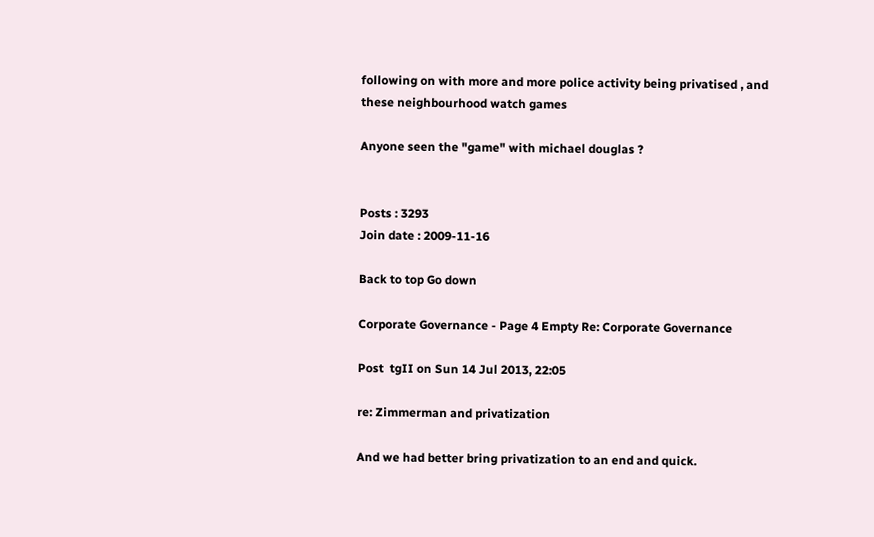following on with more and more police activity being privatised , and these neighbourhood watch games

Anyone seen the "game" with michael douglas ?


Posts : 3293
Join date : 2009-11-16

Back to top Go down

Corporate Governance - Page 4 Empty Re: Corporate Governance

Post  tgII on Sun 14 Jul 2013, 22:05

re: Zimmerman and privatization

And we had better bring privatization to an end and quick.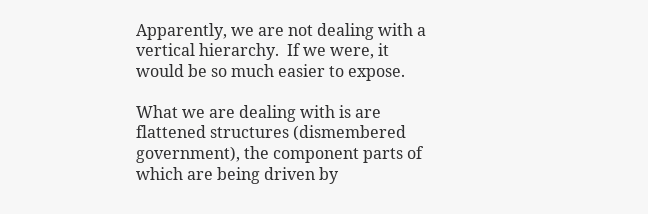Apparently, we are not dealing with a vertical hierarchy.  If we were, it
would be so much easier to expose.

What we are dealing with is are flattened structures (dismembered
government), the component parts of which are being driven by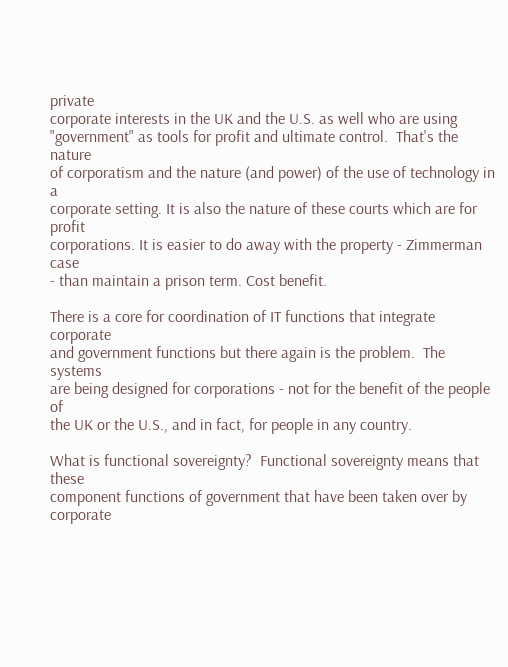private
corporate interests in the UK and the U.S. as well who are using
"government" as tools for profit and ultimate control.  That's the nature
of corporatism and the nature (and power) of the use of technology in a
corporate setting. It is also the nature of these courts which are for profit
corporations. It is easier to do away with the property - Zimmerman case
- than maintain a prison term. Cost benefit.

There is a core for coordination of IT functions that integrate corporate
and government functions but there again is the problem.  The systems
are being designed for corporations - not for the benefit of the people of
the UK or the U.S., and in fact, for people in any country.

What is functional sovereignty?  Functional sovereignty means that these
component functions of government that have been taken over by
corporate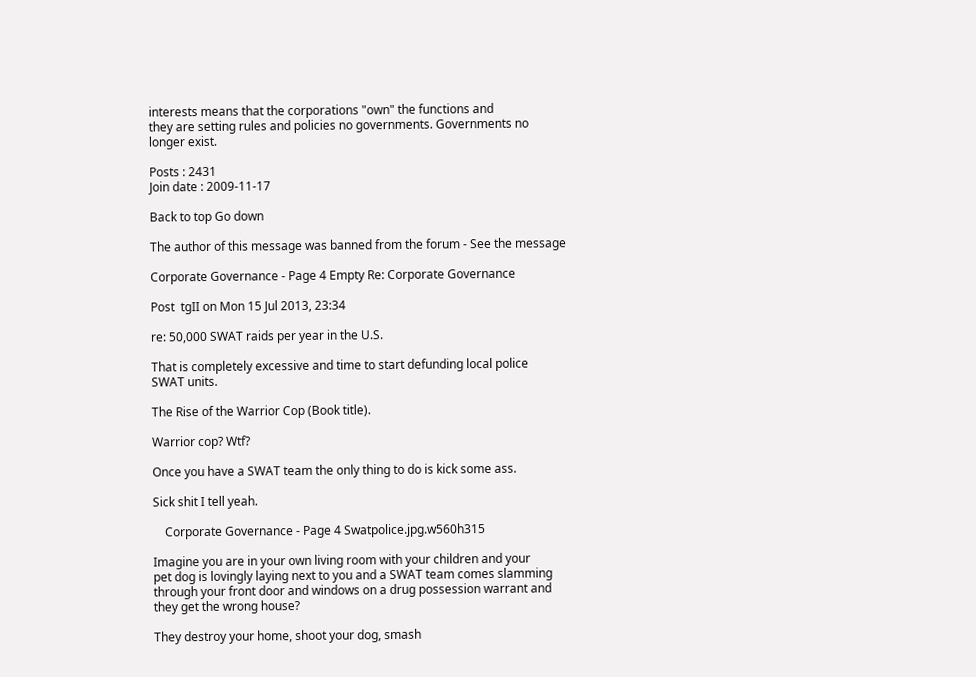interests means that the corporations "own" the functions and
they are setting rules and policies no governments. Governments no
longer exist.

Posts : 2431
Join date : 2009-11-17

Back to top Go down

The author of this message was banned from the forum - See the message

Corporate Governance - Page 4 Empty Re: Corporate Governance

Post  tgII on Mon 15 Jul 2013, 23:34

re: 50,000 SWAT raids per year in the U.S.

That is completely excessive and time to start defunding local police
SWAT units.

The Rise of the Warrior Cop (Book title).

Warrior cop? Wtf?

Once you have a SWAT team the only thing to do is kick some ass.

Sick shit I tell yeah.

    Corporate Governance - Page 4 Swatpolice.jpg.w560h315

Imagine you are in your own living room with your children and your
pet dog is lovingly laying next to you and a SWAT team comes slamming
through your front door and windows on a drug possession warrant and
they get the wrong house?

They destroy your home, shoot your dog, smash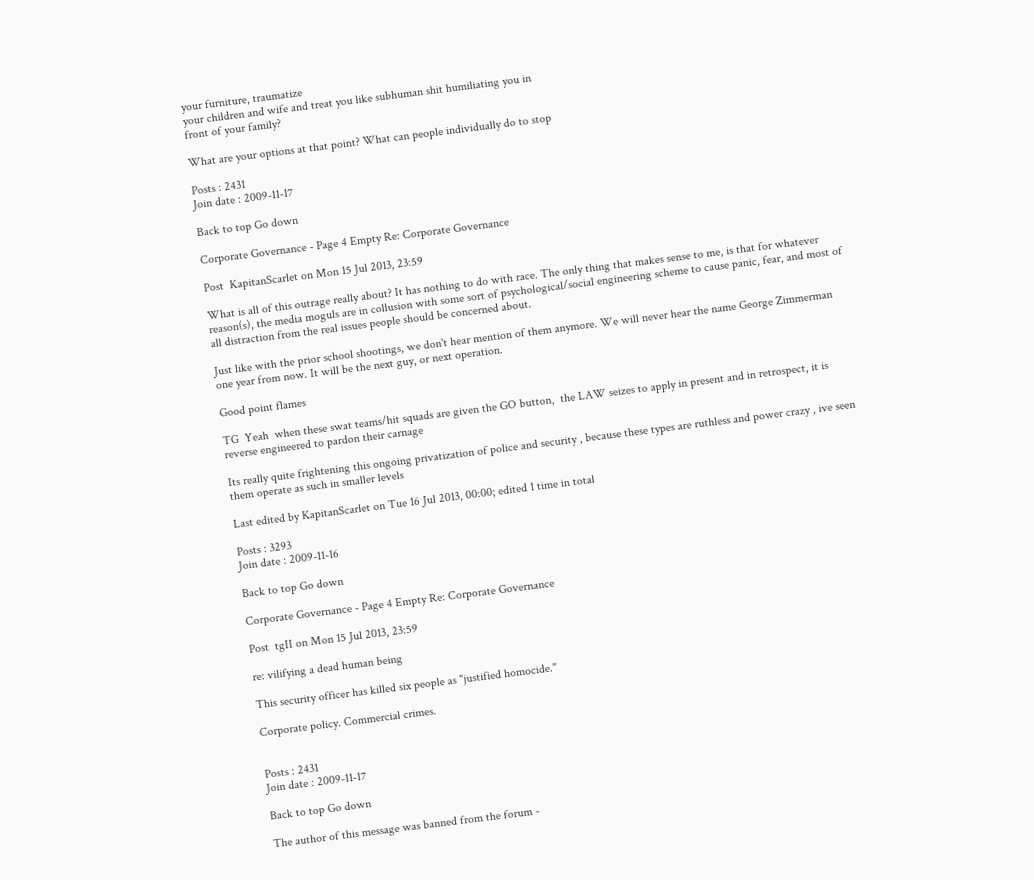your furniture, traumatize
your children and wife and treat you like subhuman shit humiliating you in
front of your family?

What are your options at that point? What can people individually do to stop

Posts : 2431
Join date : 2009-11-17

Back to top Go down

Corporate Governance - Page 4 Empty Re: Corporate Governance

Post  KapitanScarlet on Mon 15 Jul 2013, 23:59

What is all of this outrage really about? It has nothing to do with race. The only thing that makes sense to me, is that for whatever reason(s), the media moguls are in collusion with some sort of psychological/social engineering scheme to cause panic, fear, and most of all distraction from the real issues people should be concerned about.

Just like with the prior school shootings, we don't hear mention of them anymore. We will never hear the name George Zimmerman one year from now. It will be the next guy, or next operation.

Good point flames

TG  Yeah  when these swat teams/hit squads are given the GO button,  the LAW seizes to apply in present and in retrospect, it is reverse engineered to pardon their carnage

Its really quite frightening this ongoing privatization of police and security , because these types are ruthless and power crazy , ive seen them operate as such in smaller levels

Last edited by KapitanScarlet on Tue 16 Jul 2013, 00:00; edited 1 time in total

Posts : 3293
Join date : 2009-11-16

Back to top Go down

Corporate Governance - Page 4 Empty Re: Corporate Governance

Post  tgII on Mon 15 Jul 2013, 23:59

re: vilifying a dead human being

This security officer has killed six people as "justified homocide."

Corporate policy. Commercial crimes.


Posts : 2431
Join date : 2009-11-17

Back to top Go down

The author of this message was banned from the forum -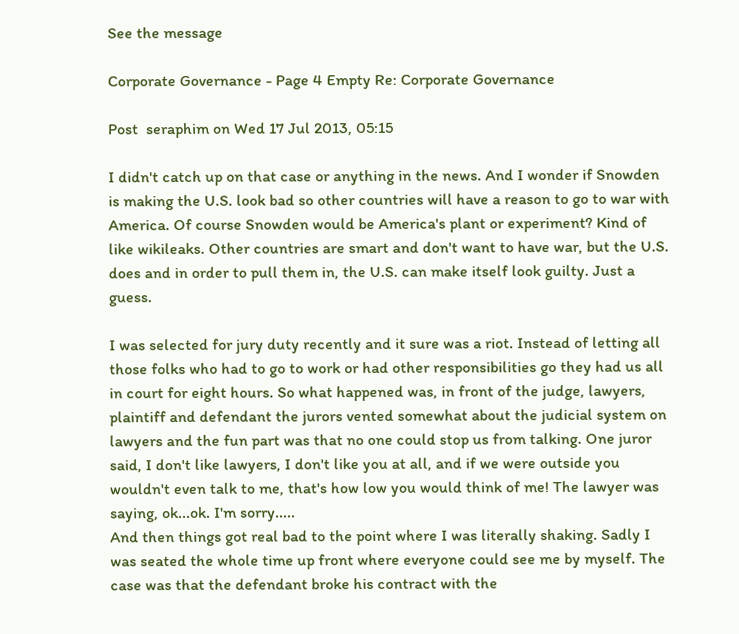See the message

Corporate Governance - Page 4 Empty Re: Corporate Governance

Post  seraphim on Wed 17 Jul 2013, 05:15

I didn't catch up on that case or anything in the news. And I wonder if Snowden is making the U.S. look bad so other countries will have a reason to go to war with America. Of course Snowden would be America's plant or experiment? Kind of like wikileaks. Other countries are smart and don't want to have war, but the U.S. does and in order to pull them in, the U.S. can make itself look guilty. Just a guess.

I was selected for jury duty recently and it sure was a riot. Instead of letting all those folks who had to go to work or had other responsibilities go they had us all in court for eight hours. So what happened was, in front of the judge, lawyers, plaintiff and defendant the jurors vented somewhat about the judicial system on lawyers and the fun part was that no one could stop us from talking. One juror said, I don't like lawyers, I don't like you at all, and if we were outside you wouldn't even talk to me, that's how low you would think of me! The lawyer was saying, ok...ok. I'm sorry.....
And then things got real bad to the point where I was literally shaking. Sadly I was seated the whole time up front where everyone could see me by myself. The case was that the defendant broke his contract with the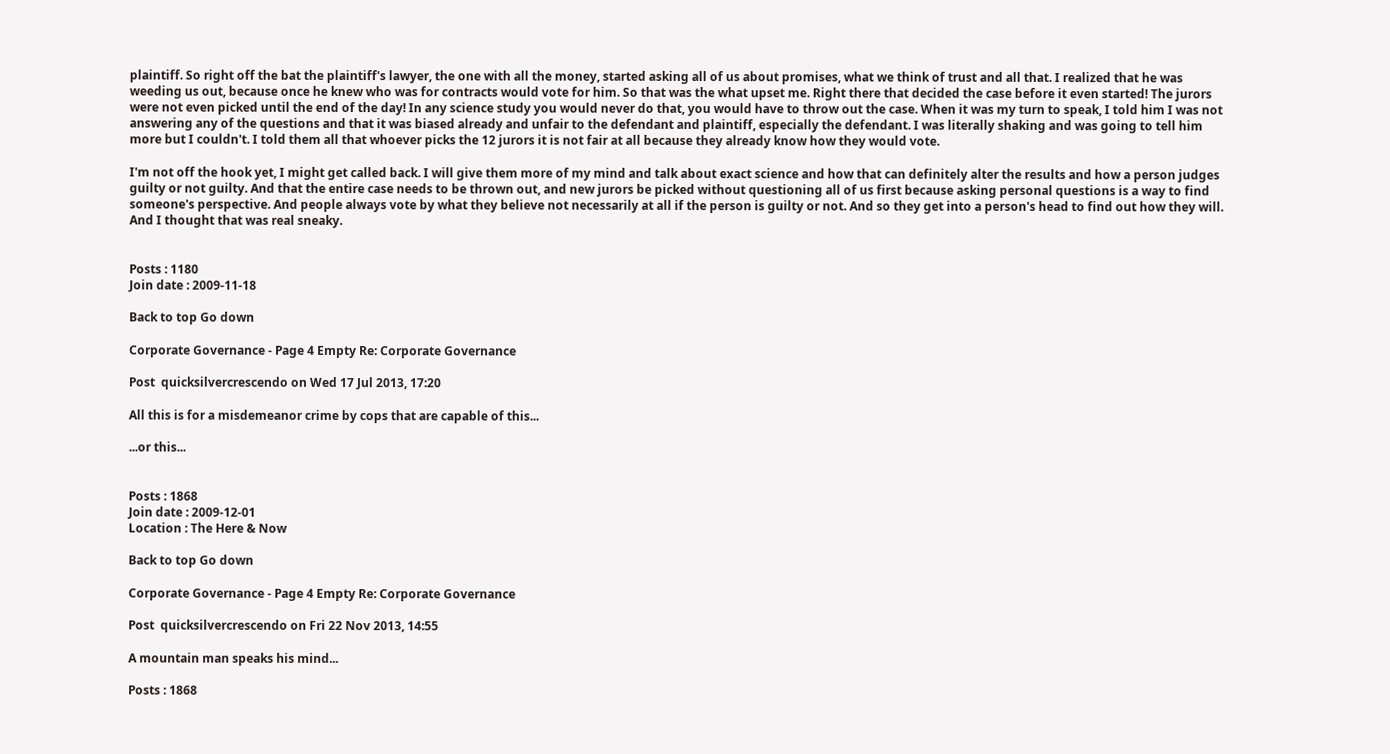plaintiff. So right off the bat the plaintiff's lawyer, the one with all the money, started asking all of us about promises, what we think of trust and all that. I realized that he was weeding us out, because once he knew who was for contracts would vote for him. So that was the what upset me. Right there that decided the case before it even started! The jurors were not even picked until the end of the day! In any science study you would never do that, you would have to throw out the case. When it was my turn to speak, I told him I was not answering any of the questions and that it was biased already and unfair to the defendant and plaintiff, especially the defendant. I was literally shaking and was going to tell him more but I couldn't. I told them all that whoever picks the 12 jurors it is not fair at all because they already know how they would vote.

I'm not off the hook yet, I might get called back. I will give them more of my mind and talk about exact science and how that can definitely alter the results and how a person judges guilty or not guilty. And that the entire case needs to be thrown out, and new jurors be picked without questioning all of us first because asking personal questions is a way to find someone's perspective. And people always vote by what they believe not necessarily at all if the person is guilty or not. And so they get into a person's head to find out how they will. And I thought that was real sneaky.


Posts : 1180
Join date : 2009-11-18

Back to top Go down

Corporate Governance - Page 4 Empty Re: Corporate Governance

Post  quicksilvercrescendo on Wed 17 Jul 2013, 17:20

All this is for a misdemeanor crime by cops that are capable of this...

...or this...


Posts : 1868
Join date : 2009-12-01
Location : The Here & Now

Back to top Go down

Corporate Governance - Page 4 Empty Re: Corporate Governance

Post  quicksilvercrescendo on Fri 22 Nov 2013, 14:55

A mountain man speaks his mind...

Posts : 1868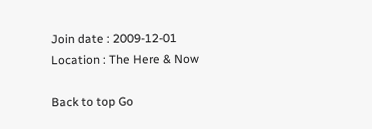Join date : 2009-12-01
Location : The Here & Now

Back to top Go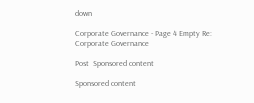down

Corporate Governance - Page 4 Empty Re: Corporate Governance

Post  Sponsored content

Sponsored content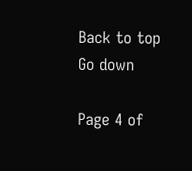Back to top Go down

Page 4 of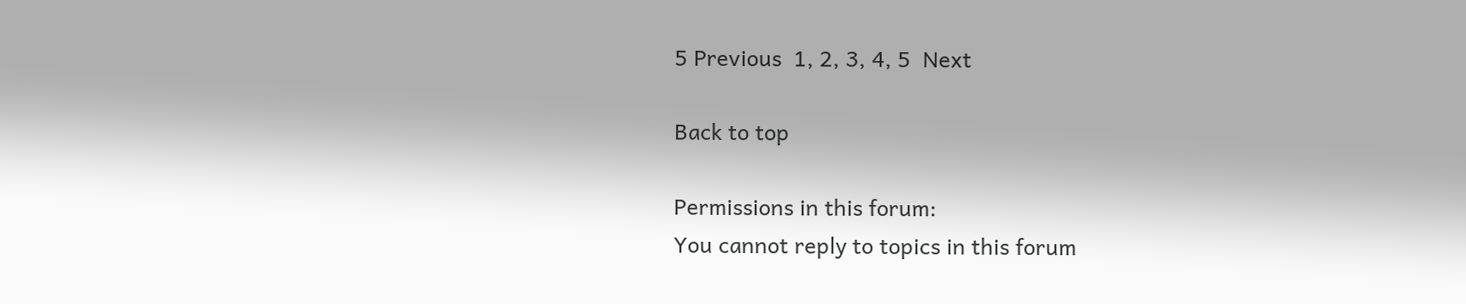5 Previous  1, 2, 3, 4, 5  Next

Back to top

Permissions in this forum:
You cannot reply to topics in this forum